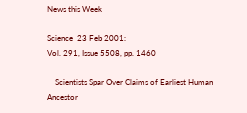News this Week

Science  23 Feb 2001:
Vol. 291, Issue 5508, pp. 1460

    Scientists Spar Over Claims of Earliest Human Ancestor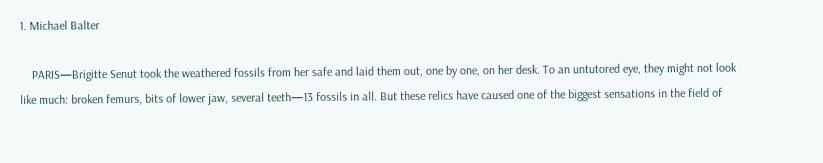1. Michael Balter

    PARIS—Brigitte Senut took the weathered fossils from her safe and laid them out, one by one, on her desk. To an untutored eye, they might not look like much: broken femurs, bits of lower jaw, several teeth—13 fossils in all. But these relics have caused one of the biggest sensations in the field of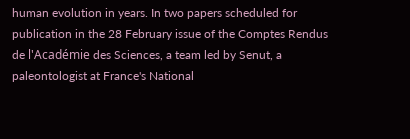human evolution in years. In two papers scheduled for publication in the 28 February issue of the Comptes Rendus de l'Académie des Sciences, a team led by Senut, a paleontologist at France's National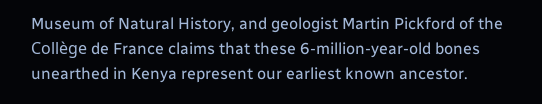Museum of Natural History, and geologist Martin Pickford of the Collège de France claims that these 6-million-year-old bones unearthed in Kenya represent our earliest known ancestor.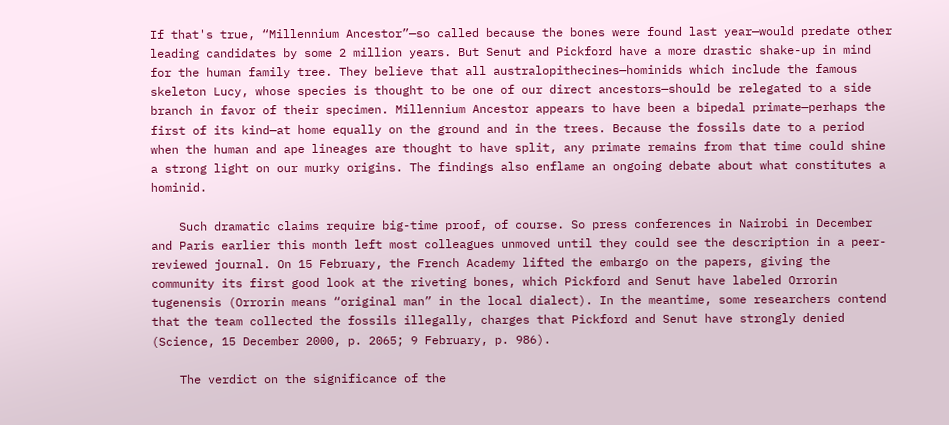If that's true, “Millennium Ancestor”—so called because the bones were found last year—would predate other leading candidates by some 2 million years. But Senut and Pickford have a more drastic shake-up in mind for the human family tree. They believe that all australopithecines—hominids which include the famous skeleton Lucy, whose species is thought to be one of our direct ancestors—should be relegated to a side branch in favor of their specimen. Millennium Ancestor appears to have been a bipedal primate—perhaps the first of its kind—at home equally on the ground and in the trees. Because the fossils date to a period when the human and ape lineages are thought to have split, any primate remains from that time could shine a strong light on our murky origins. The findings also enflame an ongoing debate about what constitutes a hominid.

    Such dramatic claims require big-time proof, of course. So press conferences in Nairobi in December and Paris earlier this month left most colleagues unmoved until they could see the description in a peer-reviewed journal. On 15 February, the French Academy lifted the embargo on the papers, giving the community its first good look at the riveting bones, which Pickford and Senut have labeled Orrorin tugenensis (Orrorin means “original man” in the local dialect). In the meantime, some researchers contend that the team collected the fossils illegally, charges that Pickford and Senut have strongly denied (Science, 15 December 2000, p. 2065; 9 February, p. 986).

    The verdict on the significance of the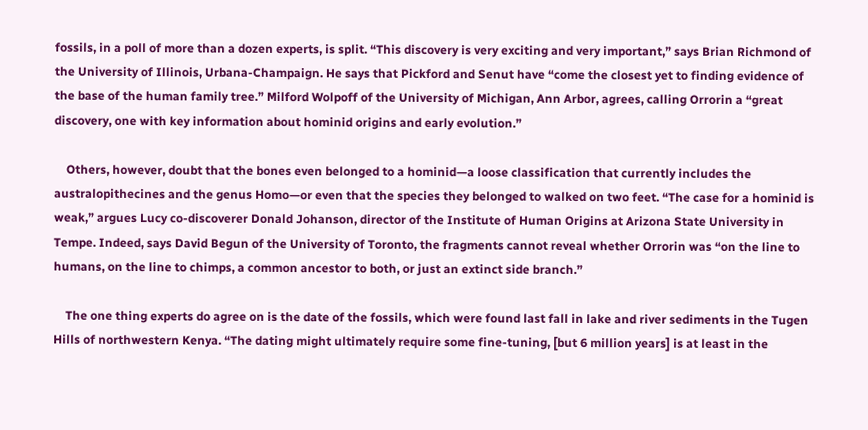fossils, in a poll of more than a dozen experts, is split. “This discovery is very exciting and very important,” says Brian Richmond of the University of Illinois, Urbana-Champaign. He says that Pickford and Senut have “come the closest yet to finding evidence of the base of the human family tree.” Milford Wolpoff of the University of Michigan, Ann Arbor, agrees, calling Orrorin a “great discovery, one with key information about hominid origins and early evolution.”

    Others, however, doubt that the bones even belonged to a hominid—a loose classification that currently includes the australopithecines and the genus Homo—or even that the species they belonged to walked on two feet. “The case for a hominid is weak,” argues Lucy co-discoverer Donald Johanson, director of the Institute of Human Origins at Arizona State University in Tempe. Indeed, says David Begun of the University of Toronto, the fragments cannot reveal whether Orrorin was “on the line to humans, on the line to chimps, a common ancestor to both, or just an extinct side branch.”

    The one thing experts do agree on is the date of the fossils, which were found last fall in lake and river sediments in the Tugen Hills of northwestern Kenya. “The dating might ultimately require some fine-tuning, [but 6 million years] is at least in the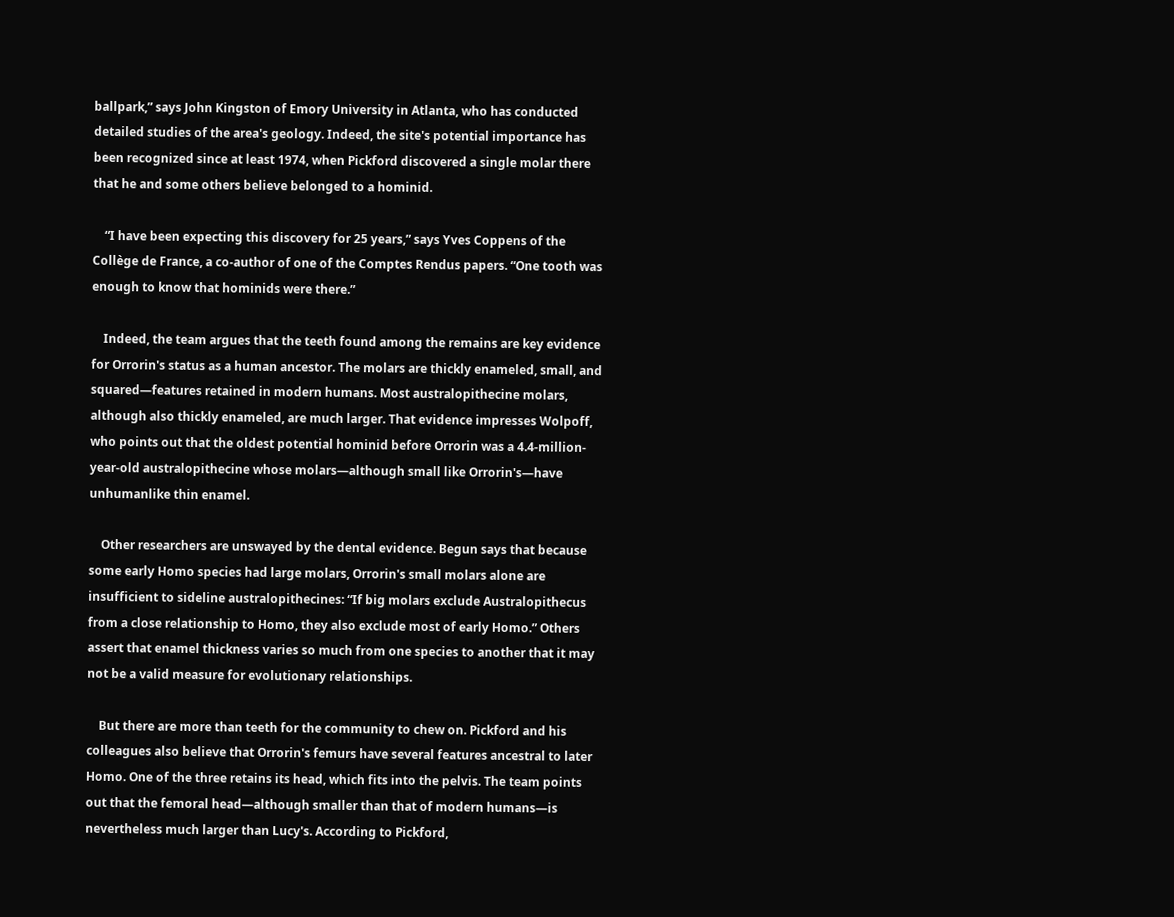ballpark,” says John Kingston of Emory University in Atlanta, who has conducted detailed studies of the area's geology. Indeed, the site's potential importance has been recognized since at least 1974, when Pickford discovered a single molar there that he and some others believe belonged to a hominid.

    “I have been expecting this discovery for 25 years,” says Yves Coppens of the Collège de France, a co-author of one of the Comptes Rendus papers. “One tooth was enough to know that hominids were there.”

    Indeed, the team argues that the teeth found among the remains are key evidence for Orrorin's status as a human ancestor. The molars are thickly enameled, small, and squared—features retained in modern humans. Most australopithecine molars, although also thickly enameled, are much larger. That evidence impresses Wolpoff, who points out that the oldest potential hominid before Orrorin was a 4.4-million-year-old australopithecine whose molars—although small like Orrorin's—have unhumanlike thin enamel.

    Other researchers are unswayed by the dental evidence. Begun says that because some early Homo species had large molars, Orrorin's small molars alone are insufficient to sideline australopithecines: “If big molars exclude Australopithecus from a close relationship to Homo, they also exclude most of early Homo.” Others assert that enamel thickness varies so much from one species to another that it may not be a valid measure for evolutionary relationships.

    But there are more than teeth for the community to chew on. Pickford and his colleagues also believe that Orrorin's femurs have several features ancestral to later Homo. One of the three retains its head, which fits into the pelvis. The team points out that the femoral head—although smaller than that of modern humans—is nevertheless much larger than Lucy's. According to Pickford,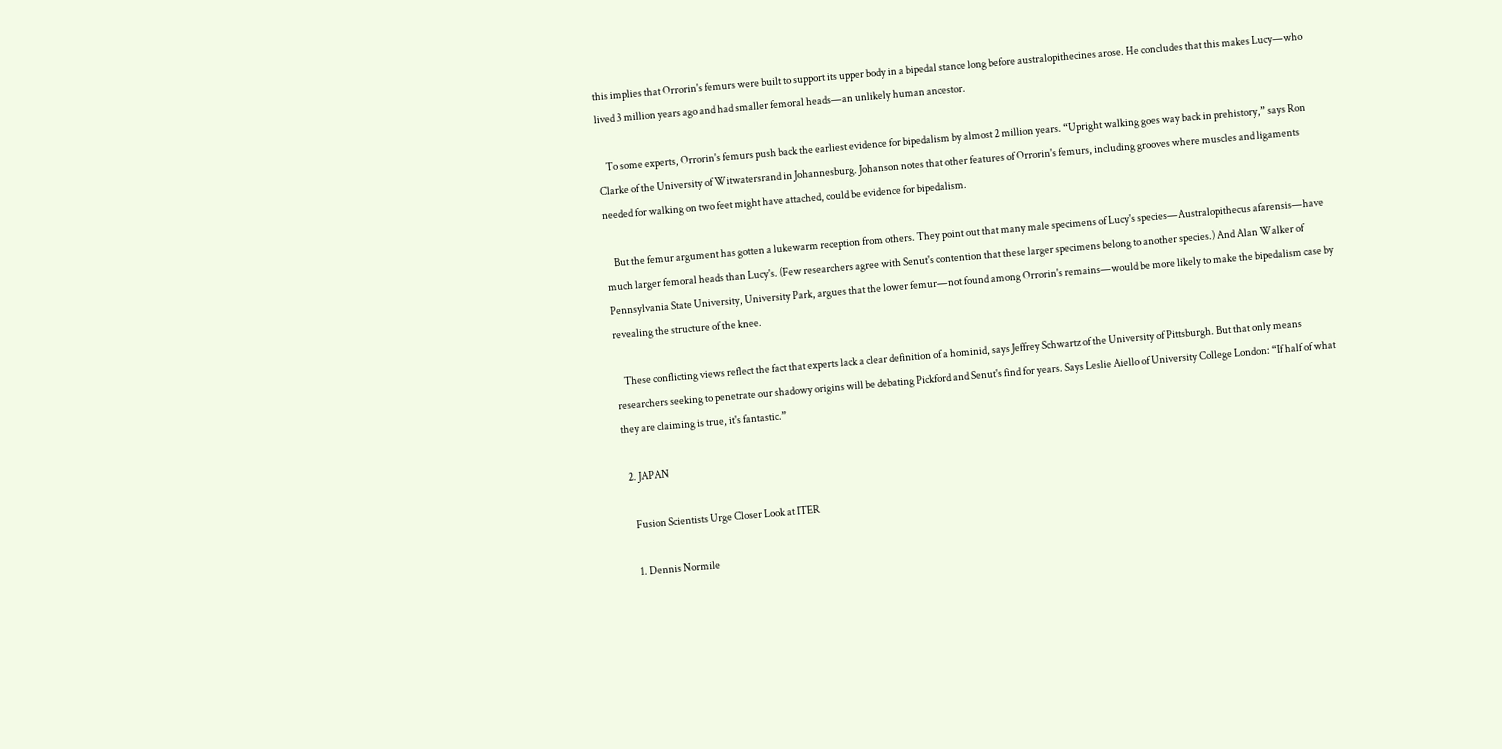this implies that Orrorin's femurs were built to support its upper body in a bipedal stance long before australopithecines arose. He concludes that this makes Lucy—who lived 3 million years ago and had smaller femoral heads—an unlikely human ancestor.

    To some experts, Orrorin's femurs push back the earliest evidence for bipedalism by almost 2 million years. “Upright walking goes way back in prehistory,” says Ron Clarke of the University of Witwatersrand in Johannesburg. Johanson notes that other features of Orrorin's femurs, including grooves where muscles and ligaments needed for walking on two feet might have attached, could be evidence for bipedalism.

    But the femur argument has gotten a lukewarm reception from others. They point out that many male specimens of Lucy's species—Australopithecus afarensis—have much larger femoral heads than Lucy's. (Few researchers agree with Senut's contention that these larger specimens belong to another species.) And Alan Walker of Pennsylvania State University, University Park, argues that the lower femur—not found among Orrorin's remains—would be more likely to make the bipedalism case by revealing the structure of the knee.

    These conflicting views reflect the fact that experts lack a clear definition of a hominid, says Jeffrey Schwartz of the University of Pittsburgh. But that only means researchers seeking to penetrate our shadowy origins will be debating Pickford and Senut's find for years. Says Leslie Aiello of University College London: “If half of what they are claiming is true, it's fantastic.”

  2. JAPAN

    Fusion Scientists Urge Closer Look at ITER

    1. Dennis Normile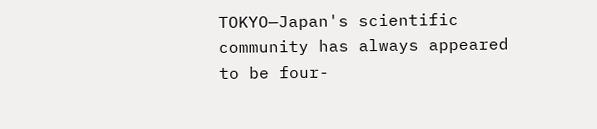TOKYO—Japan's scientific community has always appeared to be four-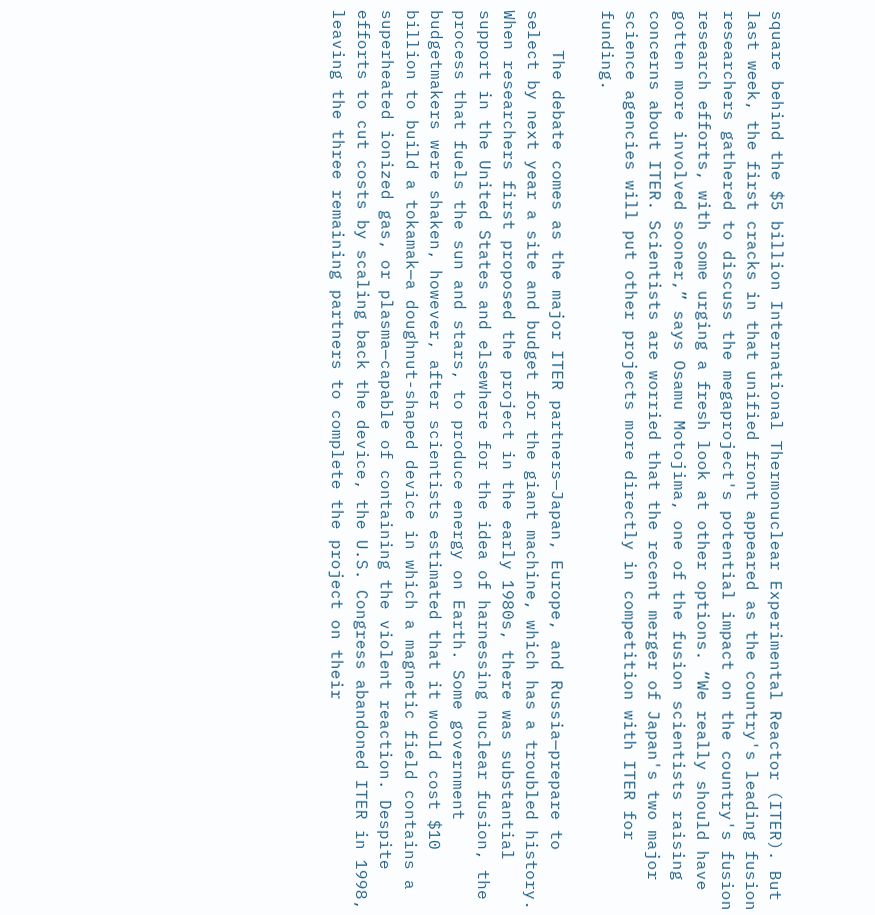square behind the $5 billion International Thermonuclear Experimental Reactor (ITER). But last week, the first cracks in that unified front appeared as the country's leading fusion researchers gathered to discuss the megaproject's potential impact on the country's fusion research efforts, with some urging a fresh look at other options. “We really should have gotten more involved sooner,” says Osamu Motojima, one of the fusion scientists raising concerns about ITER. Scientists are worried that the recent merger of Japan's two major science agencies will put other projects more directly in competition with ITER for funding.

    The debate comes as the major ITER partners—Japan, Europe, and Russia—prepare to select by next year a site and budget for the giant machine, which has a troubled history. When researchers first proposed the project in the early 1980s, there was substantial support in the United States and elsewhere for the idea of harnessing nuclear fusion, the process that fuels the sun and stars, to produce energy on Earth. Some government budgetmakers were shaken, however, after scientists estimated that it would cost $10 billion to build a tokamak—a doughnut-shaped device in which a magnetic field contains a superheated ionized gas, or plasma—capable of containing the violent reaction. Despite efforts to cut costs by scaling back the device, the U.S. Congress abandoned ITER in 1998, leaving the three remaining partners to complete the project on their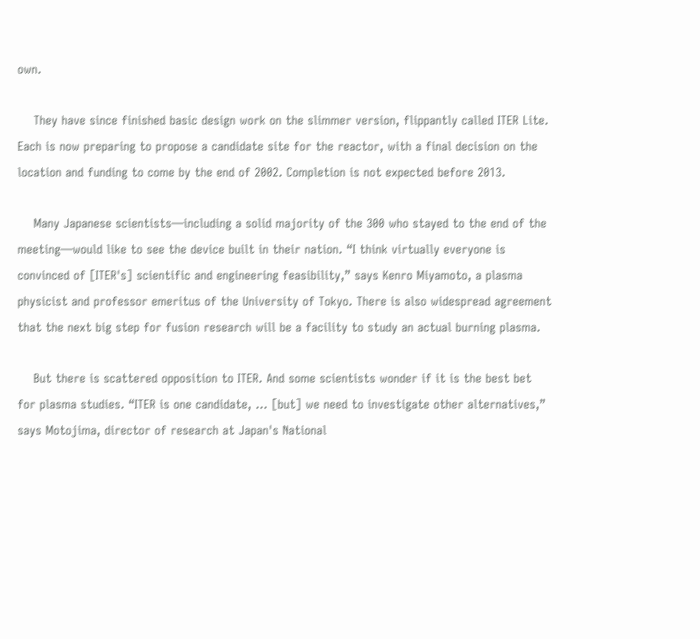own.

    They have since finished basic design work on the slimmer version, flippantly called ITER Lite. Each is now preparing to propose a candidate site for the reactor, with a final decision on the location and funding to come by the end of 2002. Completion is not expected before 2013.

    Many Japanese scientists—including a solid majority of the 300 who stayed to the end of the meeting—would like to see the device built in their nation. “I think virtually everyone is convinced of [ITER's] scientific and engineering feasibility,” says Kenro Miyamoto, a plasma physicist and professor emeritus of the University of Tokyo. There is also widespread agreement that the next big step for fusion research will be a facility to study an actual burning plasma.

    But there is scattered opposition to ITER. And some scientists wonder if it is the best bet for plasma studies. “ITER is one candidate, … [but] we need to investigate other alternatives,” says Motojima, director of research at Japan's National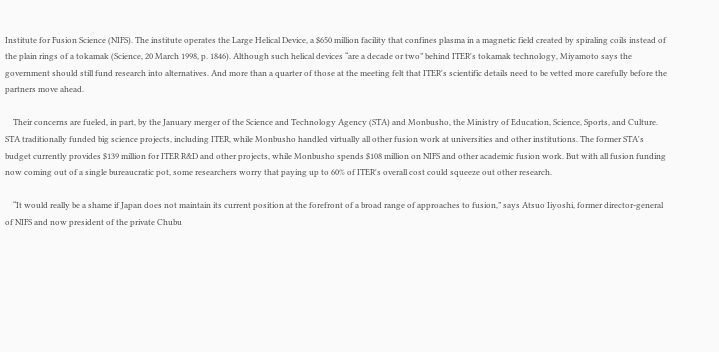Institute for Fusion Science (NIFS). The institute operates the Large Helical Device, a $650 million facility that confines plasma in a magnetic field created by spiraling coils instead of the plain rings of a tokamak (Science, 20 March 1998, p. 1846). Although such helical devices “are a decade or two” behind ITER's tokamak technology, Miyamoto says the government should still fund research into alternatives. And more than a quarter of those at the meeting felt that ITER's scientific details need to be vetted more carefully before the partners move ahead.

    Their concerns are fueled, in part, by the January merger of the Science and Technology Agency (STA) and Monbusho, the Ministry of Education, Science, Sports, and Culture. STA traditionally funded big science projects, including ITER, while Monbusho handled virtually all other fusion work at universities and other institutions. The former STA's budget currently provides $139 million for ITER R&D and other projects, while Monbusho spends $108 million on NIFS and other academic fusion work. But with all fusion funding now coming out of a single bureaucratic pot, some researchers worry that paying up to 60% of ITER's overall cost could squeeze out other research.

    “It would really be a shame if Japan does not maintain its current position at the forefront of a broad range of approaches to fusion,” says Atsuo Iiyoshi, former director-general of NIFS and now president of the private Chubu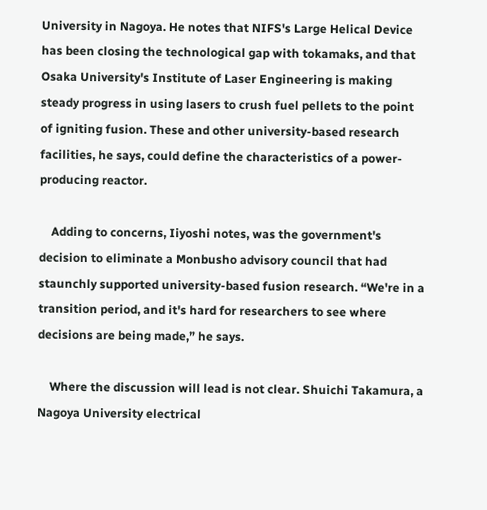University in Nagoya. He notes that NIFS's Large Helical Device has been closing the technological gap with tokamaks, and that Osaka University's Institute of Laser Engineering is making steady progress in using lasers to crush fuel pellets to the point of igniting fusion. These and other university-based research facilities, he says, could define the characteristics of a power-producing reactor.

    Adding to concerns, Iiyoshi notes, was the government's decision to eliminate a Monbusho advisory council that had staunchly supported university-based fusion research. “We're in a transition period, and it's hard for researchers to see where decisions are being made,” he says.

    Where the discussion will lead is not clear. Shuichi Takamura, a Nagoya University electrical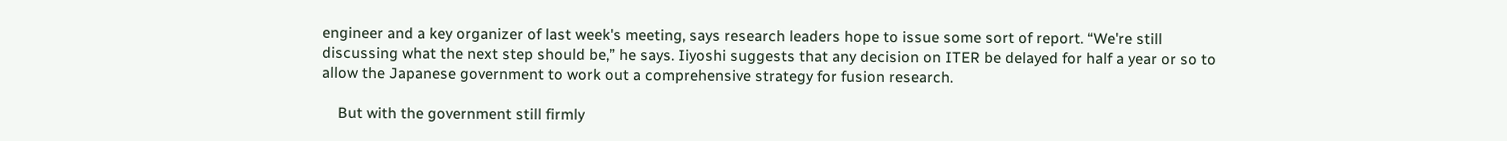engineer and a key organizer of last week's meeting, says research leaders hope to issue some sort of report. “We're still discussing what the next step should be,” he says. Iiyoshi suggests that any decision on ITER be delayed for half a year or so to allow the Japanese government to work out a comprehensive strategy for fusion research.

    But with the government still firmly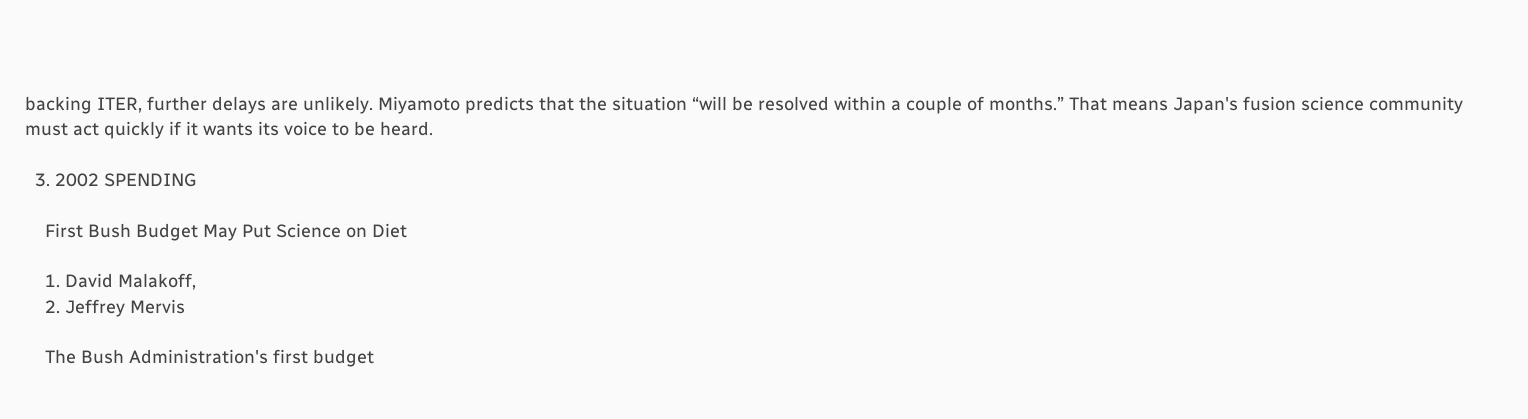backing ITER, further delays are unlikely. Miyamoto predicts that the situation “will be resolved within a couple of months.” That means Japan's fusion science community must act quickly if it wants its voice to be heard.

  3. 2002 SPENDING

    First Bush Budget May Put Science on Diet

    1. David Malakoff,
    2. Jeffrey Mervis

    The Bush Administration's first budget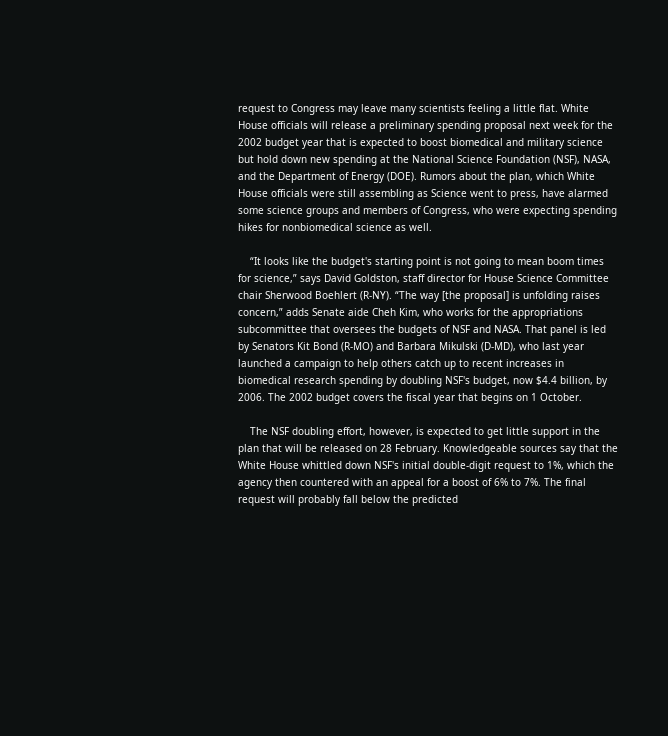request to Congress may leave many scientists feeling a little flat. White House officials will release a preliminary spending proposal next week for the 2002 budget year that is expected to boost biomedical and military science but hold down new spending at the National Science Foundation (NSF), NASA, and the Department of Energy (DOE). Rumors about the plan, which White House officials were still assembling as Science went to press, have alarmed some science groups and members of Congress, who were expecting spending hikes for nonbiomedical science as well.

    “It looks like the budget's starting point is not going to mean boom times for science,” says David Goldston, staff director for House Science Committee chair Sherwood Boehlert (R-NY). “The way [the proposal] is unfolding raises concern,” adds Senate aide Cheh Kim, who works for the appropriations subcommittee that oversees the budgets of NSF and NASA. That panel is led by Senators Kit Bond (R-MO) and Barbara Mikulski (D-MD), who last year launched a campaign to help others catch up to recent increases in biomedical research spending by doubling NSF's budget, now $4.4 billion, by 2006. The 2002 budget covers the fiscal year that begins on 1 October.

    The NSF doubling effort, however, is expected to get little support in the plan that will be released on 28 February. Knowledgeable sources say that the White House whittled down NSF's initial double-digit request to 1%, which the agency then countered with an appeal for a boost of 6% to 7%. The final request will probably fall below the predicted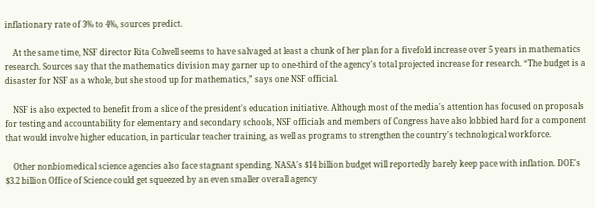inflationary rate of 3% to 4%, sources predict.

    At the same time, NSF director Rita Colwell seems to have salvaged at least a chunk of her plan for a fivefold increase over 5 years in mathematics research. Sources say that the mathematics division may garner up to one-third of the agency's total projected increase for research. “The budget is a disaster for NSF as a whole, but she stood up for mathematics,” says one NSF official.

    NSF is also expected to benefit from a slice of the president's education initiative. Although most of the media's attention has focused on proposals for testing and accountability for elementary and secondary schools, NSF officials and members of Congress have also lobbied hard for a component that would involve higher education, in particular teacher training, as well as programs to strengthen the country's technological workforce.

    Other nonbiomedical science agencies also face stagnant spending. NASA's $14 billion budget will reportedly barely keep pace with inflation. DOE's $3.2 billion Office of Science could get squeezed by an even smaller overall agency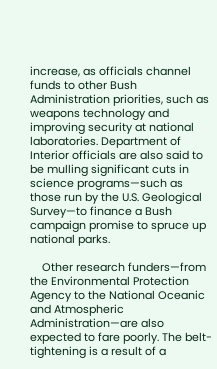increase, as officials channel funds to other Bush Administration priorities, such as weapons technology and improving security at national laboratories. Department of Interior officials are also said to be mulling significant cuts in science programs—such as those run by the U.S. Geological Survey—to finance a Bush campaign promise to spruce up national parks.

    Other research funders—from the Environmental Protection Agency to the National Oceanic and Atmospheric Administration—are also expected to fare poorly. The belt-tightening is a result of a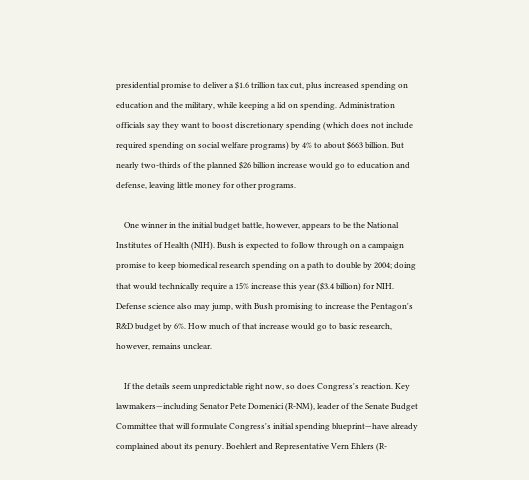presidential promise to deliver a $1.6 trillion tax cut, plus increased spending on education and the military, while keeping a lid on spending. Administration officials say they want to boost discretionary spending (which does not include required spending on social welfare programs) by 4% to about $663 billion. But nearly two-thirds of the planned $26 billion increase would go to education and defense, leaving little money for other programs.

    One winner in the initial budget battle, however, appears to be the National Institutes of Health (NIH). Bush is expected to follow through on a campaign promise to keep biomedical research spending on a path to double by 2004; doing that would technically require a 15% increase this year ($3.4 billion) for NIH. Defense science also may jump, with Bush promising to increase the Pentagon's R&D budget by 6%. How much of that increase would go to basic research, however, remains unclear.

    If the details seem unpredictable right now, so does Congress's reaction. Key lawmakers—including Senator Pete Domenici (R-NM), leader of the Senate Budget Committee that will formulate Congress's initial spending blueprint—have already complained about its penury. Boehlert and Representative Vern Ehlers (R-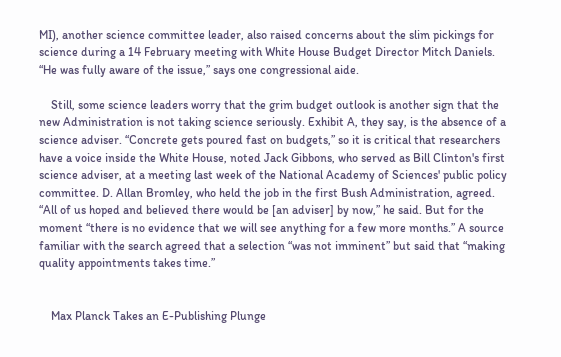MI), another science committee leader, also raised concerns about the slim pickings for science during a 14 February meeting with White House Budget Director Mitch Daniels. “He was fully aware of the issue,” says one congressional aide.

    Still, some science leaders worry that the grim budget outlook is another sign that the new Administration is not taking science seriously. Exhibit A, they say, is the absence of a science adviser. “Concrete gets poured fast on budgets,” so it is critical that researchers have a voice inside the White House, noted Jack Gibbons, who served as Bill Clinton's first science adviser, at a meeting last week of the National Academy of Sciences' public policy committee. D. Allan Bromley, who held the job in the first Bush Administration, agreed. “All of us hoped and believed there would be [an adviser] by now,” he said. But for the moment “there is no evidence that we will see anything for a few more months.” A source familiar with the search agreed that a selection “was not imminent” but said that “making quality appointments takes time.”


    Max Planck Takes an E-Publishing Plunge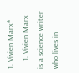1. Vivien Marx*
    1. Vivien Marx is a science writer who lives in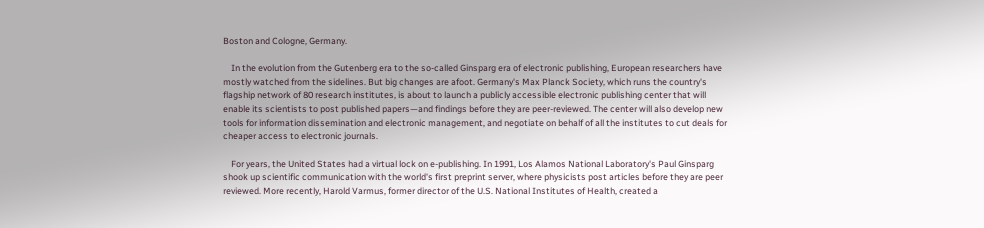Boston and Cologne, Germany.

    In the evolution from the Gutenberg era to the so-called Ginsparg era of electronic publishing, European researchers have mostly watched from the sidelines. But big changes are afoot. Germany's Max Planck Society, which runs the country's flagship network of 80 research institutes, is about to launch a publicly accessible electronic publishing center that will enable its scientists to post published papers—and findings before they are peer-reviewed. The center will also develop new tools for information dissemination and electronic management, and negotiate on behalf of all the institutes to cut deals for cheaper access to electronic journals.

    For years, the United States had a virtual lock on e-publishing. In 1991, Los Alamos National Laboratory's Paul Ginsparg shook up scientific communication with the world's first preprint server, where physicists post articles before they are peer reviewed. More recently, Harold Varmus, former director of the U.S. National Institutes of Health, created a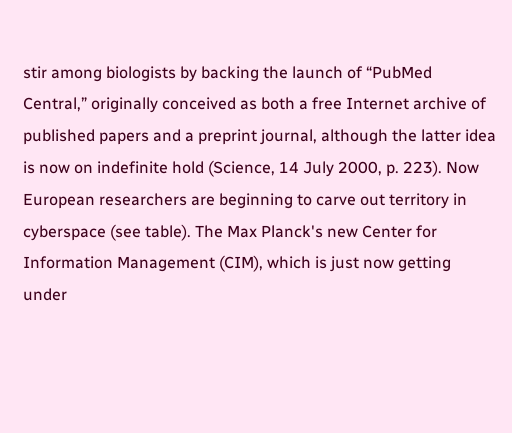stir among biologists by backing the launch of “PubMed Central,” originally conceived as both a free Internet archive of published papers and a preprint journal, although the latter idea is now on indefinite hold (Science, 14 July 2000, p. 223). Now European researchers are beginning to carve out territory in cyberspace (see table). The Max Planck's new Center for Information Management (CIM), which is just now getting under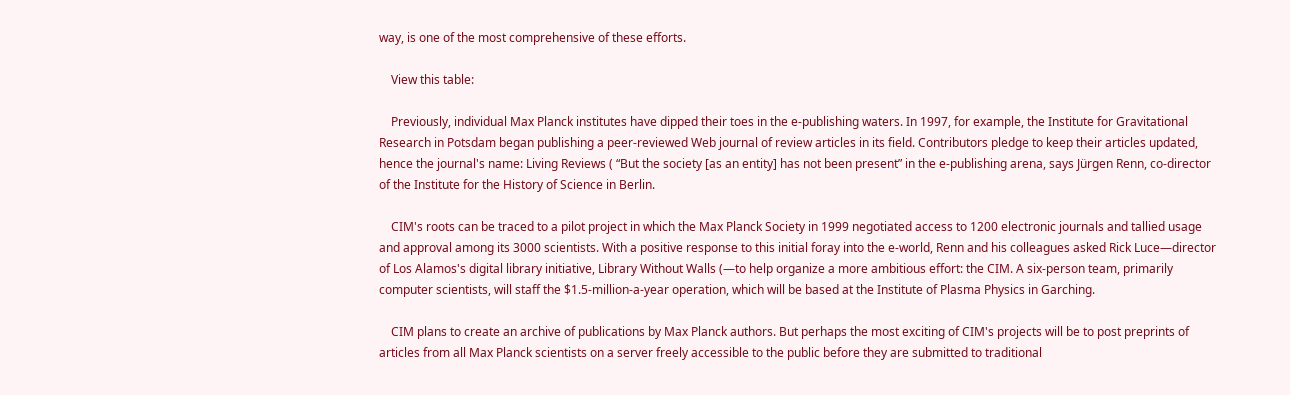way, is one of the most comprehensive of these efforts.

    View this table:

    Previously, individual Max Planck institutes have dipped their toes in the e-publishing waters. In 1997, for example, the Institute for Gravitational Research in Potsdam began publishing a peer-reviewed Web journal of review articles in its field. Contributors pledge to keep their articles updated, hence the journal's name: Living Reviews ( “But the society [as an entity] has not been present” in the e-publishing arena, says Jürgen Renn, co-director of the Institute for the History of Science in Berlin.

    CIM's roots can be traced to a pilot project in which the Max Planck Society in 1999 negotiated access to 1200 electronic journals and tallied usage and approval among its 3000 scientists. With a positive response to this initial foray into the e-world, Renn and his colleagues asked Rick Luce—director of Los Alamos's digital library initiative, Library Without Walls (—to help organize a more ambitious effort: the CIM. A six-person team, primarily computer scientists, will staff the $1.5-million-a-year operation, which will be based at the Institute of Plasma Physics in Garching.

    CIM plans to create an archive of publications by Max Planck authors. But perhaps the most exciting of CIM's projects will be to post preprints of articles from all Max Planck scientists on a server freely accessible to the public before they are submitted to traditional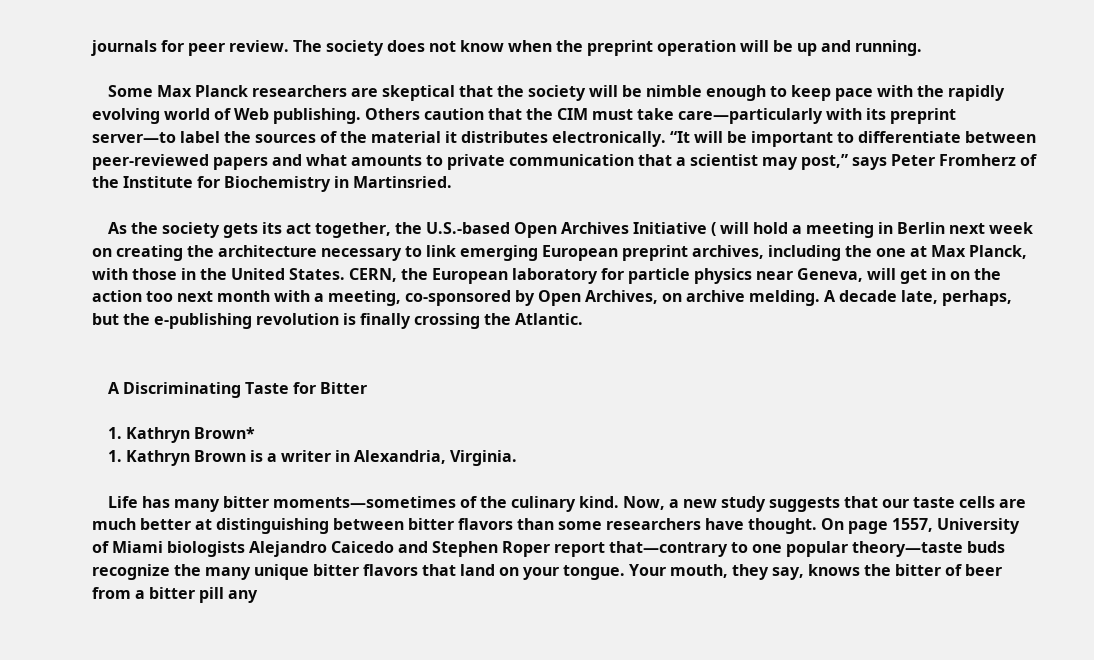journals for peer review. The society does not know when the preprint operation will be up and running.

    Some Max Planck researchers are skeptical that the society will be nimble enough to keep pace with the rapidly evolving world of Web publishing. Others caution that the CIM must take care—particularly with its preprint server—to label the sources of the material it distributes electronically. “It will be important to differentiate between peer-reviewed papers and what amounts to private communication that a scientist may post,” says Peter Fromherz of the Institute for Biochemistry in Martinsried.

    As the society gets its act together, the U.S.-based Open Archives Initiative ( will hold a meeting in Berlin next week on creating the architecture necessary to link emerging European preprint archives, including the one at Max Planck, with those in the United States. CERN, the European laboratory for particle physics near Geneva, will get in on the action too next month with a meeting, co-sponsored by Open Archives, on archive melding. A decade late, perhaps, but the e-publishing revolution is finally crossing the Atlantic.


    A Discriminating Taste for Bitter

    1. Kathryn Brown*
    1. Kathryn Brown is a writer in Alexandria, Virginia.

    Life has many bitter moments—sometimes of the culinary kind. Now, a new study suggests that our taste cells are much better at distinguishing between bitter flavors than some researchers have thought. On page 1557, University of Miami biologists Alejandro Caicedo and Stephen Roper report that—contrary to one popular theory—taste buds recognize the many unique bitter flavors that land on your tongue. Your mouth, they say, knows the bitter of beer from a bitter pill any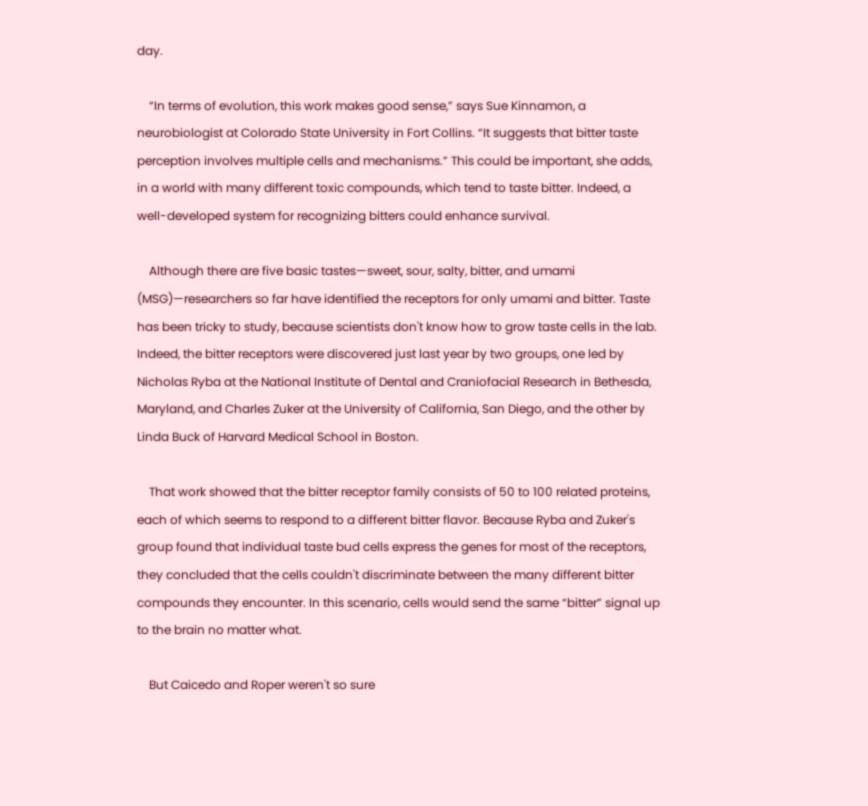day.

    “In terms of evolution, this work makes good sense,” says Sue Kinnamon, a neurobiologist at Colorado State University in Fort Collins. “It suggests that bitter taste perception involves multiple cells and mechanisms.” This could be important, she adds, in a world with many different toxic compounds, which tend to taste bitter. Indeed, a well-developed system for recognizing bitters could enhance survival.

    Although there are five basic tastes—sweet, sour, salty, bitter, and umami (MSG)—researchers so far have identified the receptors for only umami and bitter. Taste has been tricky to study, because scientists don't know how to grow taste cells in the lab. Indeed, the bitter receptors were discovered just last year by two groups, one led by Nicholas Ryba at the National Institute of Dental and Craniofacial Research in Bethesda, Maryland, and Charles Zuker at the University of California, San Diego, and the other by Linda Buck of Harvard Medical School in Boston.

    That work showed that the bitter receptor family consists of 50 to 100 related proteins, each of which seems to respond to a different bitter flavor. Because Ryba and Zuker's group found that individual taste bud cells express the genes for most of the receptors, they concluded that the cells couldn't discriminate between the many different bitter compounds they encounter. In this scenario, cells would send the same “bitter” signal up to the brain no matter what.

    But Caicedo and Roper weren't so sure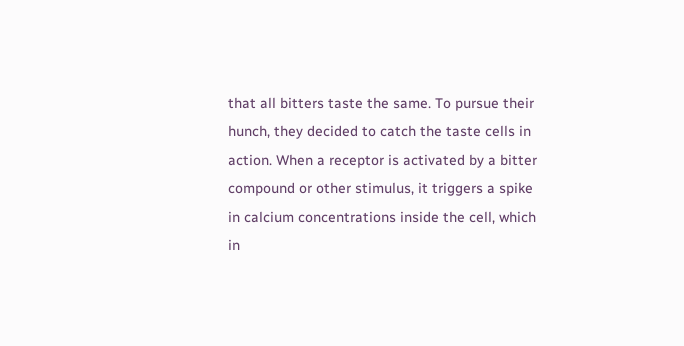that all bitters taste the same. To pursue their hunch, they decided to catch the taste cells in action. When a receptor is activated by a bitter compound or other stimulus, it triggers a spike in calcium concentrations inside the cell, which in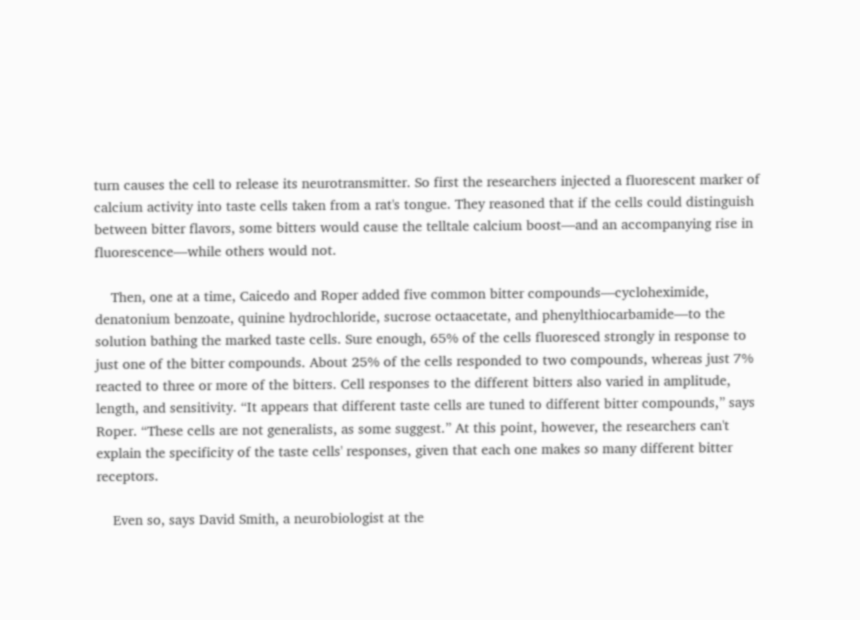turn causes the cell to release its neurotransmitter. So first the researchers injected a fluorescent marker of calcium activity into taste cells taken from a rat's tongue. They reasoned that if the cells could distinguish between bitter flavors, some bitters would cause the telltale calcium boost—and an accompanying rise in fluorescence—while others would not.

    Then, one at a time, Caicedo and Roper added five common bitter compounds—cycloheximide, denatonium benzoate, quinine hydrochloride, sucrose octaacetate, and phenylthiocarbamide—to the solution bathing the marked taste cells. Sure enough, 65% of the cells fluoresced strongly in response to just one of the bitter compounds. About 25% of the cells responded to two compounds, whereas just 7% reacted to three or more of the bitters. Cell responses to the different bitters also varied in amplitude, length, and sensitivity. “It appears that different taste cells are tuned to different bitter compounds,” says Roper. “These cells are not generalists, as some suggest.” At this point, however, the researchers can't explain the specificity of the taste cells' responses, given that each one makes so many different bitter receptors.

    Even so, says David Smith, a neurobiologist at the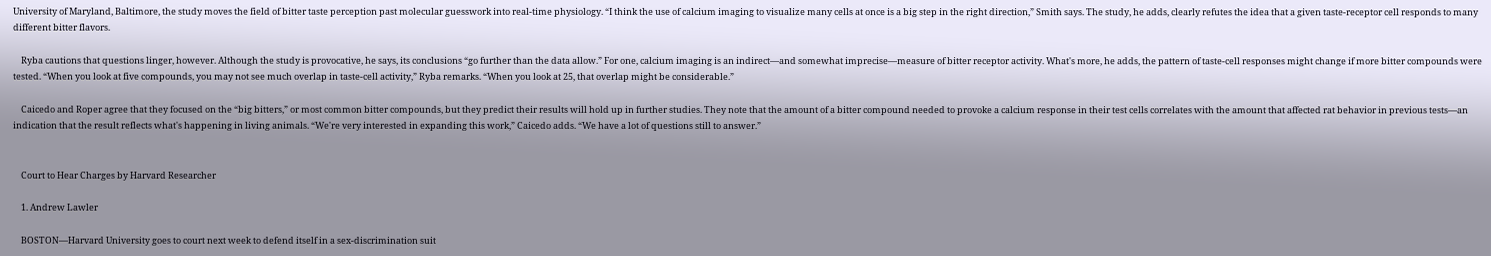University of Maryland, Baltimore, the study moves the field of bitter taste perception past molecular guesswork into real-time physiology. “I think the use of calcium imaging to visualize many cells at once is a big step in the right direction,” Smith says. The study, he adds, clearly refutes the idea that a given taste-receptor cell responds to many different bitter flavors.

    Ryba cautions that questions linger, however. Although the study is provocative, he says, its conclusions “go further than the data allow.” For one, calcium imaging is an indirect—and somewhat imprecise—measure of bitter receptor activity. What's more, he adds, the pattern of taste-cell responses might change if more bitter compounds were tested. “When you look at five compounds, you may not see much overlap in taste-cell activity,” Ryba remarks. “When you look at 25, that overlap might be considerable.”

    Caicedo and Roper agree that they focused on the “big bitters,” or most common bitter compounds, but they predict their results will hold up in further studies. They note that the amount of a bitter compound needed to provoke a calcium response in their test cells correlates with the amount that affected rat behavior in previous tests—an indication that the result reflects what's happening in living animals. “We're very interested in expanding this work,” Caicedo adds. “We have a lot of questions still to answer.”


    Court to Hear Charges by Harvard Researcher

    1. Andrew Lawler

    BOSTON—Harvard University goes to court next week to defend itself in a sex-discrimination suit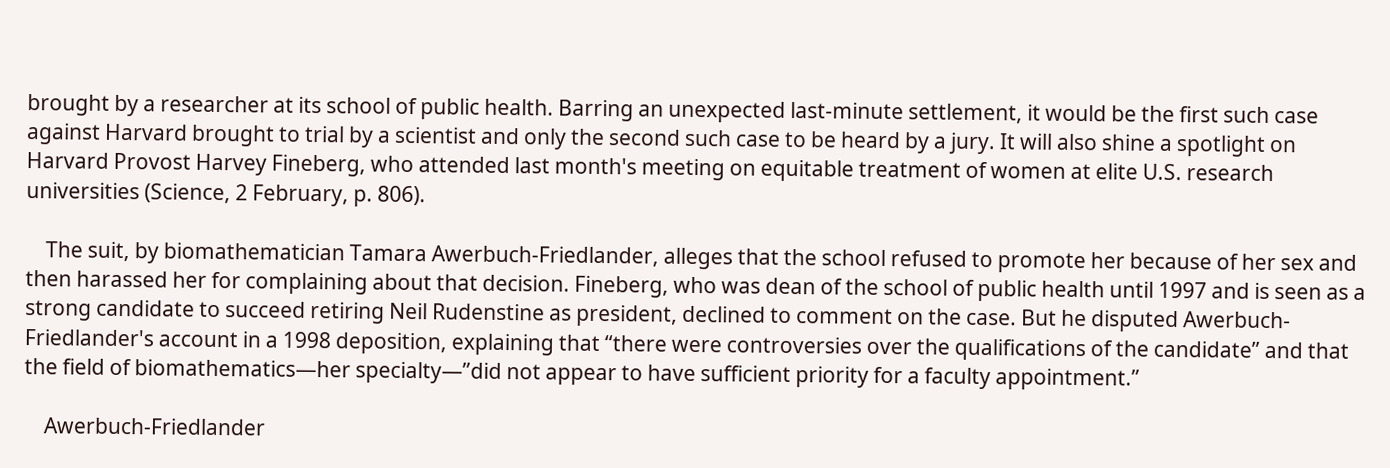brought by a researcher at its school of public health. Barring an unexpected last-minute settlement, it would be the first such case against Harvard brought to trial by a scientist and only the second such case to be heard by a jury. It will also shine a spotlight on Harvard Provost Harvey Fineberg, who attended last month's meeting on equitable treatment of women at elite U.S. research universities (Science, 2 February, p. 806).

    The suit, by biomathematician Tamara Awerbuch-Friedlander, alleges that the school refused to promote her because of her sex and then harassed her for complaining about that decision. Fineberg, who was dean of the school of public health until 1997 and is seen as a strong candidate to succeed retiring Neil Rudenstine as president, declined to comment on the case. But he disputed Awerbuch-Friedlander's account in a 1998 deposition, explaining that “there were controversies over the qualifications of the candidate” and that the field of biomathematics—her specialty—”did not appear to have sufficient priority for a faculty appointment.”

    Awerbuch-Friedlander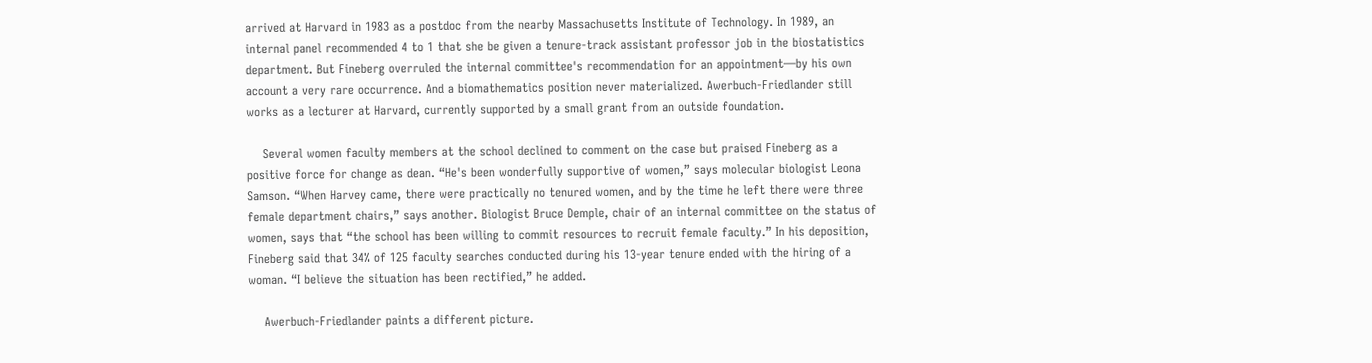arrived at Harvard in 1983 as a postdoc from the nearby Massachusetts Institute of Technology. In 1989, an internal panel recommended 4 to 1 that she be given a tenure-track assistant professor job in the biostatistics department. But Fineberg overruled the internal committee's recommendation for an appointment—by his own account a very rare occurrence. And a biomathematics position never materialized. Awerbuch-Friedlander still works as a lecturer at Harvard, currently supported by a small grant from an outside foundation.

    Several women faculty members at the school declined to comment on the case but praised Fineberg as a positive force for change as dean. “He's been wonderfully supportive of women,” says molecular biologist Leona Samson. “When Harvey came, there were practically no tenured women, and by the time he left there were three female department chairs,” says another. Biologist Bruce Demple, chair of an internal committee on the status of women, says that “the school has been willing to commit resources to recruit female faculty.” In his deposition, Fineberg said that 34% of 125 faculty searches conducted during his 13-year tenure ended with the hiring of a woman. “I believe the situation has been rectified,” he added.

    Awerbuch-Friedlander paints a different picture.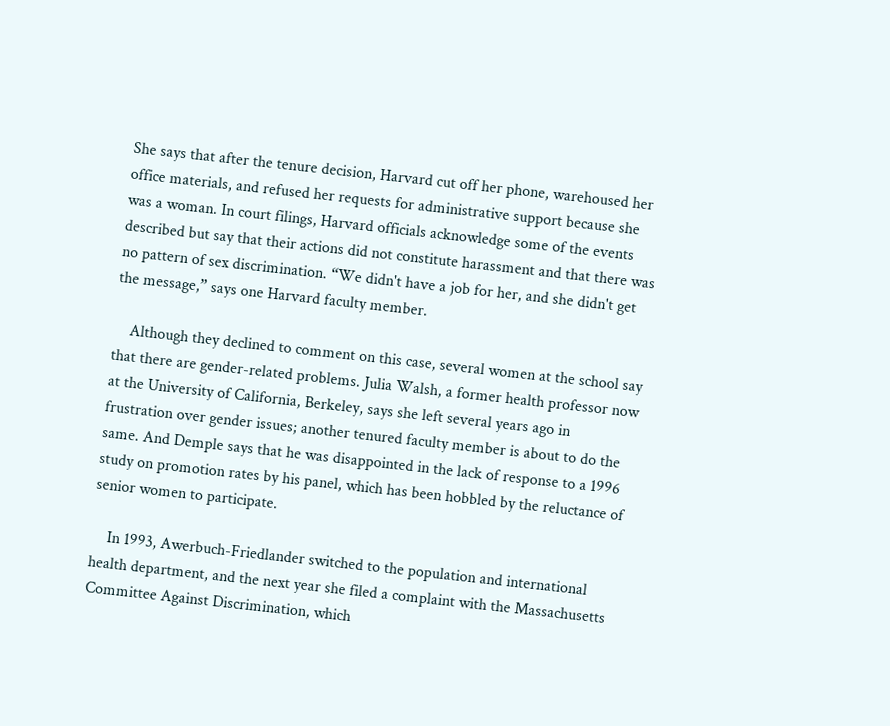She says that after the tenure decision, Harvard cut off her phone, warehoused her office materials, and refused her requests for administrative support because she was a woman. In court filings, Harvard officials acknowledge some of the events described but say that their actions did not constitute harassment and that there was no pattern of sex discrimination. “We didn't have a job for her, and she didn't get the message,” says one Harvard faculty member.

    Although they declined to comment on this case, several women at the school say that there are gender-related problems. Julia Walsh, a former health professor now at the University of California, Berkeley, says she left several years ago in frustration over gender issues; another tenured faculty member is about to do the same. And Demple says that he was disappointed in the lack of response to a 1996 study on promotion rates by his panel, which has been hobbled by the reluctance of senior women to participate.

    In 1993, Awerbuch-Friedlander switched to the population and international health department, and the next year she filed a complaint with the Massachusetts Committee Against Discrimination, which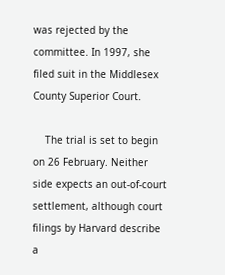was rejected by the committee. In 1997, she filed suit in the Middlesex County Superior Court.

    The trial is set to begin on 26 February. Neither side expects an out-of-court settlement, although court filings by Harvard describe a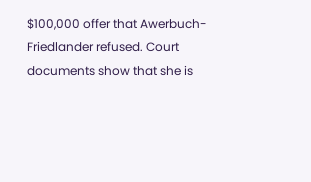$100,000 offer that Awerbuch-Friedlander refused. Court documents show that she is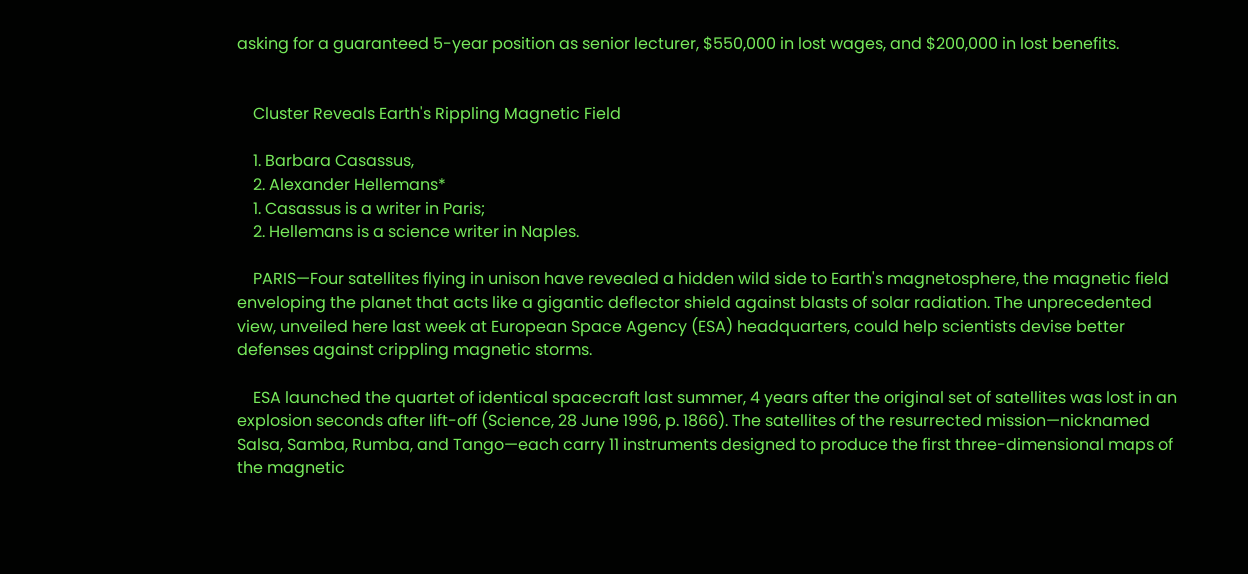asking for a guaranteed 5-year position as senior lecturer, $550,000 in lost wages, and $200,000 in lost benefits.


    Cluster Reveals Earth's Rippling Magnetic Field

    1. Barbara Casassus,
    2. Alexander Hellemans*
    1. Casassus is a writer in Paris;
    2. Hellemans is a science writer in Naples.

    PARIS—Four satellites flying in unison have revealed a hidden wild side to Earth's magnetosphere, the magnetic field enveloping the planet that acts like a gigantic deflector shield against blasts of solar radiation. The unprecedented view, unveiled here last week at European Space Agency (ESA) headquarters, could help scientists devise better defenses against crippling magnetic storms.

    ESA launched the quartet of identical spacecraft last summer, 4 years after the original set of satellites was lost in an explosion seconds after lift-off (Science, 28 June 1996, p. 1866). The satellites of the resurrected mission—nicknamed Salsa, Samba, Rumba, and Tango—each carry 11 instruments designed to produce the first three-dimensional maps of the magnetic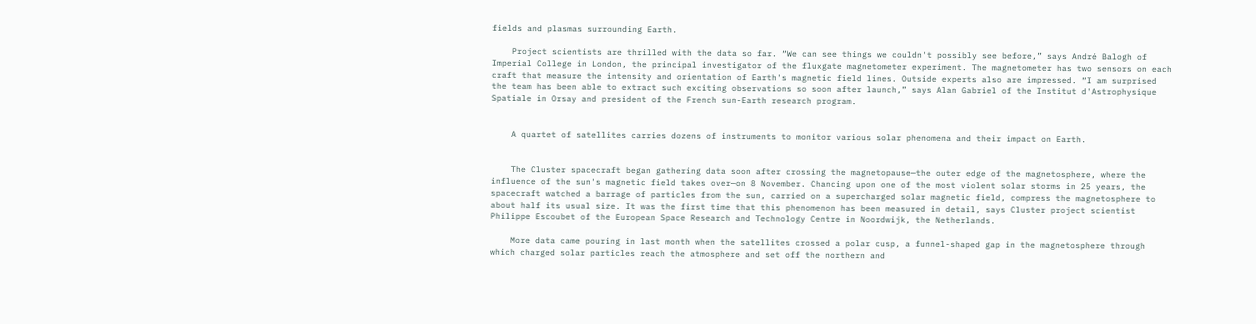fields and plasmas surrounding Earth.

    Project scientists are thrilled with the data so far. “We can see things we couldn't possibly see before,” says André Balogh of Imperial College in London, the principal investigator of the fluxgate magnetometer experiment. The magnetometer has two sensors on each craft that measure the intensity and orientation of Earth's magnetic field lines. Outside experts also are impressed. “I am surprised the team has been able to extract such exciting observations so soon after launch,” says Alan Gabriel of the Institut d'Astrophysique Spatiale in Orsay and president of the French sun-Earth research program.


    A quartet of satellites carries dozens of instruments to monitor various solar phenomena and their impact on Earth.


    The Cluster spacecraft began gathering data soon after crossing the magnetopause—the outer edge of the magnetosphere, where the influence of the sun's magnetic field takes over—on 8 November. Chancing upon one of the most violent solar storms in 25 years, the spacecraft watched a barrage of particles from the sun, carried on a supercharged solar magnetic field, compress the magnetosphere to about half its usual size. It was the first time that this phenomenon has been measured in detail, says Cluster project scientist Philippe Escoubet of the European Space Research and Technology Centre in Noordwijk, the Netherlands.

    More data came pouring in last month when the satellites crossed a polar cusp, a funnel-shaped gap in the magnetosphere through which charged solar particles reach the atmosphere and set off the northern and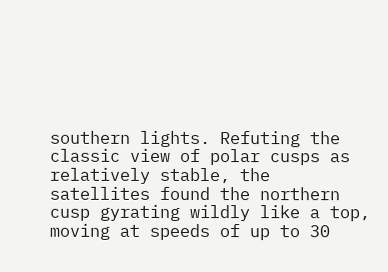southern lights. Refuting the classic view of polar cusps as relatively stable, the satellites found the northern cusp gyrating wildly like a top, moving at speeds of up to 30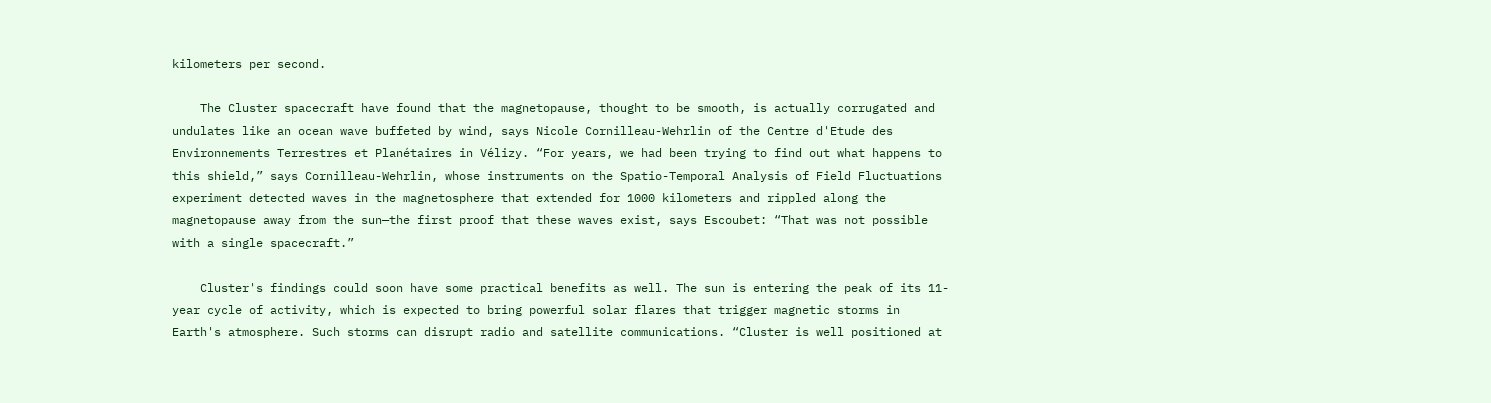kilometers per second.

    The Cluster spacecraft have found that the magnetopause, thought to be smooth, is actually corrugated and undulates like an ocean wave buffeted by wind, says Nicole Cornilleau-Wehrlin of the Centre d'Etude des Environnements Terrestres et Planétaires in Vélizy. “For years, we had been trying to find out what happens to this shield,” says Cornilleau-Wehrlin, whose instruments on the Spatio-Temporal Analysis of Field Fluctuations experiment detected waves in the magnetosphere that extended for 1000 kilometers and rippled along the magnetopause away from the sun—the first proof that these waves exist, says Escoubet: “That was not possible with a single spacecraft.”

    Cluster's findings could soon have some practical benefits as well. The sun is entering the peak of its 11-year cycle of activity, which is expected to bring powerful solar flares that trigger magnetic storms in Earth's atmosphere. Such storms can disrupt radio and satellite communications. “Cluster is well positioned at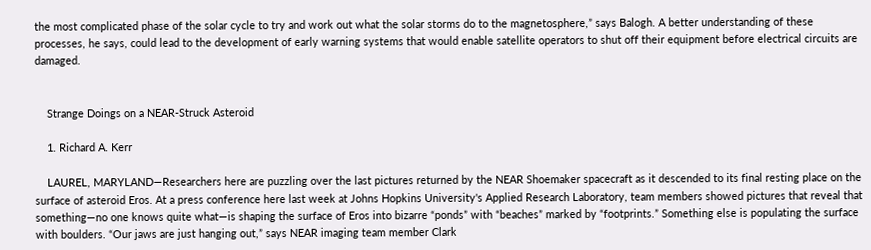the most complicated phase of the solar cycle to try and work out what the solar storms do to the magnetosphere,” says Balogh. A better understanding of these processes, he says, could lead to the development of early warning systems that would enable satellite operators to shut off their equipment before electrical circuits are damaged.


    Strange Doings on a NEAR-Struck Asteroid

    1. Richard A. Kerr

    LAUREL, MARYLAND—Researchers here are puzzling over the last pictures returned by the NEAR Shoemaker spacecraft as it descended to its final resting place on the surface of asteroid Eros. At a press conference here last week at Johns Hopkins University's Applied Research Laboratory, team members showed pictures that reveal that something—no one knows quite what—is shaping the surface of Eros into bizarre “ponds” with “beaches” marked by “footprints.” Something else is populating the surface with boulders. “Our jaws are just hanging out,” says NEAR imaging team member Clark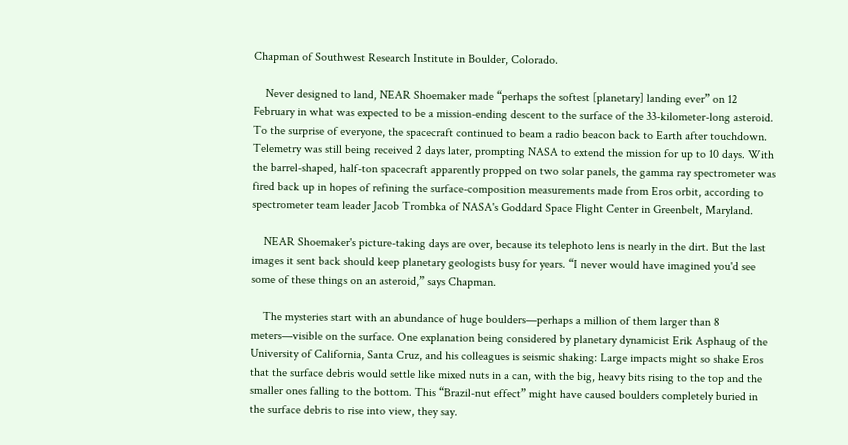Chapman of Southwest Research Institute in Boulder, Colorado.

    Never designed to land, NEAR Shoemaker made “perhaps the softest [planetary] landing ever” on 12 February in what was expected to be a mission-ending descent to the surface of the 33-kilometer-long asteroid. To the surprise of everyone, the spacecraft continued to beam a radio beacon back to Earth after touchdown. Telemetry was still being received 2 days later, prompting NASA to extend the mission for up to 10 days. With the barrel-shaped, half-ton spacecraft apparently propped on two solar panels, the gamma ray spectrometer was fired back up in hopes of refining the surface-composition measurements made from Eros orbit, according to spectrometer team leader Jacob Trombka of NASA's Goddard Space Flight Center in Greenbelt, Maryland.

    NEAR Shoemaker's picture-taking days are over, because its telephoto lens is nearly in the dirt. But the last images it sent back should keep planetary geologists busy for years. “I never would have imagined you'd see some of these things on an asteroid,” says Chapman.

    The mysteries start with an abundance of huge boulders—perhaps a million of them larger than 8 meters—visible on the surface. One explanation being considered by planetary dynamicist Erik Asphaug of the University of California, Santa Cruz, and his colleagues is seismic shaking: Large impacts might so shake Eros that the surface debris would settle like mixed nuts in a can, with the big, heavy bits rising to the top and the smaller ones falling to the bottom. This “Brazil-nut effect” might have caused boulders completely buried in the surface debris to rise into view, they say.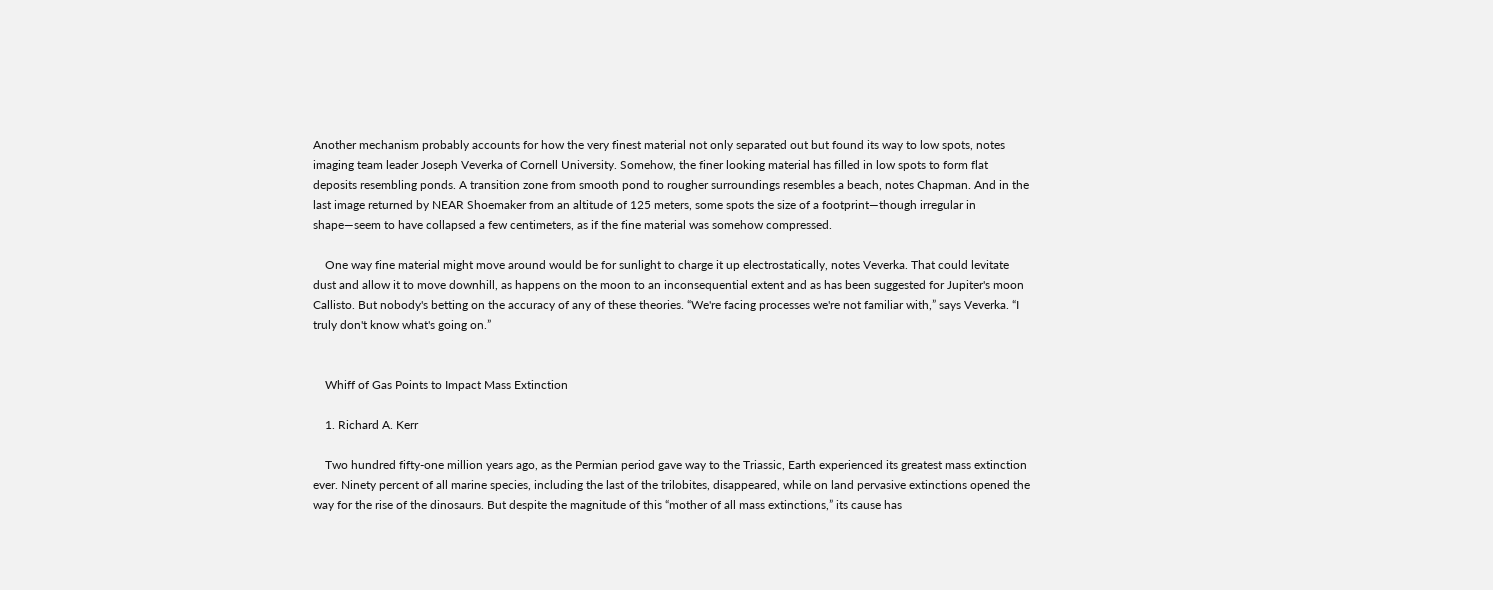Another mechanism probably accounts for how the very finest material not only separated out but found its way to low spots, notes imaging team leader Joseph Veverka of Cornell University. Somehow, the finer looking material has filled in low spots to form flat deposits resembling ponds. A transition zone from smooth pond to rougher surroundings resembles a beach, notes Chapman. And in the last image returned by NEAR Shoemaker from an altitude of 125 meters, some spots the size of a footprint—though irregular in shape—seem to have collapsed a few centimeters, as if the fine material was somehow compressed.

    One way fine material might move around would be for sunlight to charge it up electrostatically, notes Veverka. That could levitate dust and allow it to move downhill, as happens on the moon to an inconsequential extent and as has been suggested for Jupiter's moon Callisto. But nobody's betting on the accuracy of any of these theories. “We're facing processes we're not familiar with,” says Veverka. “I truly don't know what's going on.”


    Whiff of Gas Points to Impact Mass Extinction

    1. Richard A. Kerr

    Two hundred fifty-one million years ago, as the Permian period gave way to the Triassic, Earth experienced its greatest mass extinction ever. Ninety percent of all marine species, including the last of the trilobites, disappeared, while on land pervasive extinctions opened the way for the rise of the dinosaurs. But despite the magnitude of this “mother of all mass extinctions,” its cause has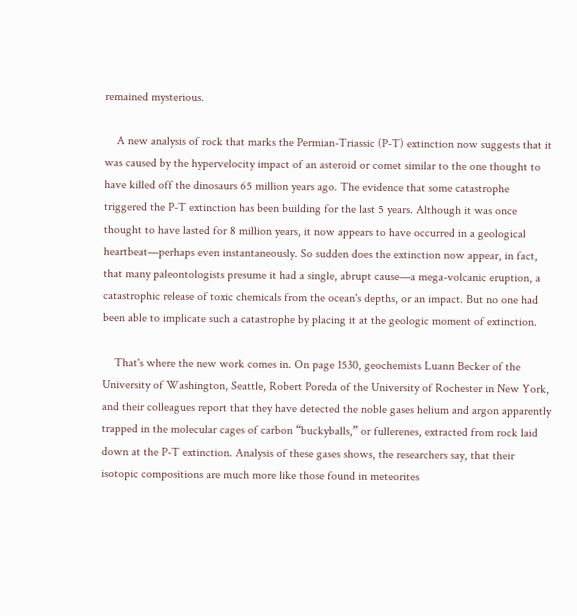remained mysterious.

    A new analysis of rock that marks the Permian-Triassic (P-T) extinction now suggests that it was caused by the hypervelocity impact of an asteroid or comet similar to the one thought to have killed off the dinosaurs 65 million years ago. The evidence that some catastrophe triggered the P-T extinction has been building for the last 5 years. Although it was once thought to have lasted for 8 million years, it now appears to have occurred in a geological heartbeat—perhaps even instantaneously. So sudden does the extinction now appear, in fact, that many paleontologists presume it had a single, abrupt cause—a mega-volcanic eruption, a catastrophic release of toxic chemicals from the ocean's depths, or an impact. But no one had been able to implicate such a catastrophe by placing it at the geologic moment of extinction.

    That's where the new work comes in. On page 1530, geochemists Luann Becker of the University of Washington, Seattle, Robert Poreda of the University of Rochester in New York, and their colleagues report that they have detected the noble gases helium and argon apparently trapped in the molecular cages of carbon “buckyballs,” or fullerenes, extracted from rock laid down at the P-T extinction. Analysis of these gases shows, the researchers say, that their isotopic compositions are much more like those found in meteorites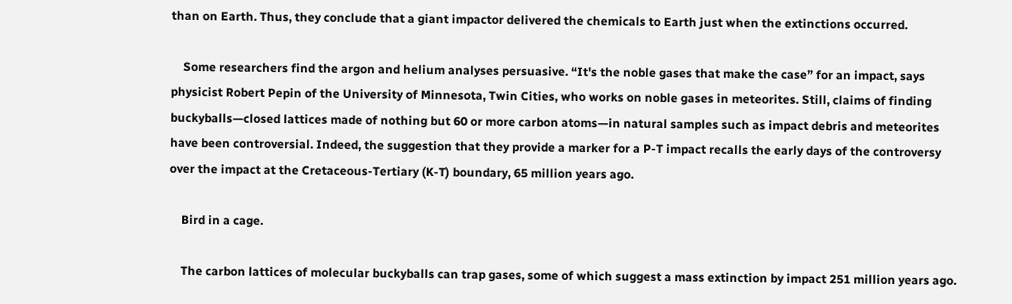than on Earth. Thus, they conclude that a giant impactor delivered the chemicals to Earth just when the extinctions occurred.

    Some researchers find the argon and helium analyses persuasive. “It's the noble gases that make the case” for an impact, says physicist Robert Pepin of the University of Minnesota, Twin Cities, who works on noble gases in meteorites. Still, claims of finding buckyballs—closed lattices made of nothing but 60 or more carbon atoms—in natural samples such as impact debris and meteorites have been controversial. Indeed, the suggestion that they provide a marker for a P-T impact recalls the early days of the controversy over the impact at the Cretaceous-Tertiary (K-T) boundary, 65 million years ago.

    Bird in a cage.

    The carbon lattices of molecular buckyballs can trap gases, some of which suggest a mass extinction by impact 251 million years ago.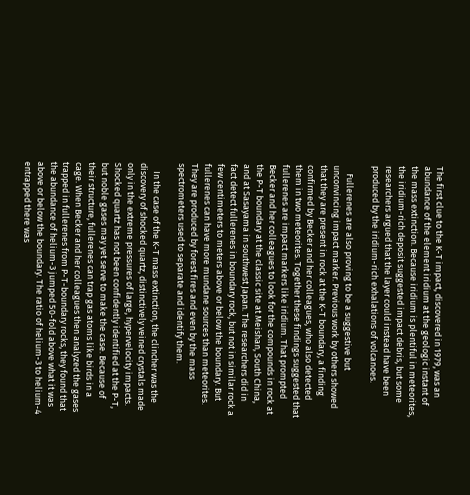The first clue to the K-T impact, discovered in 1979, was an abundance of the element iridium at the geologic instant of the mass extinction. Because iridium is plentiful in meteorites, the iridium-rich deposit suggested impact debris, but some researchers argued that the layer could instead have been produced by the iridium-rich exhalations of volcanoes.

    Fullerenes are also proving to be a suggestive but unconvincing impact marker. Previous work by others showed that they are present in rock at the K-T boundary, a finding confirmed by Becker and her colleagues, who also detected them in two meteorites. Together these findings suggested that fullerenes are impact markers like iridium. That prompted Becker and her colleagues to look for the compounds in rock at the P-T boundary at the classic site at Meishan, South China, and at Sasayama in southwest Japan. The researchers did in fact detect fullerenes in boundary rock, but not in similar rock a few centimeters to meters above or below the boundary. But fullerenes can have more mundane sources than meteorites. They are produced by forest fires and even by the mass spectrometers used to separate and identify them.

    In the case of the K-T mass extinction, the clincher was the discovery of shocked quartz, distinctively veined crystals made only in the extreme pressures of large, hypervelocity impacts. Shocked quartz has not been confidently identified at the P-T, but noble gases may yet serve to make the case. Because of their structure, fullerenes can trap gas atoms like birds in a cage. When Becker and her colleagues then analyzed the gases trapped in fullerenes from P-T-boundary rocks, they found that the abundance of helium-3 jumped 50-fold above what it was above or below the boundary. The ratio of helium-3 to helium-4 entrapped there was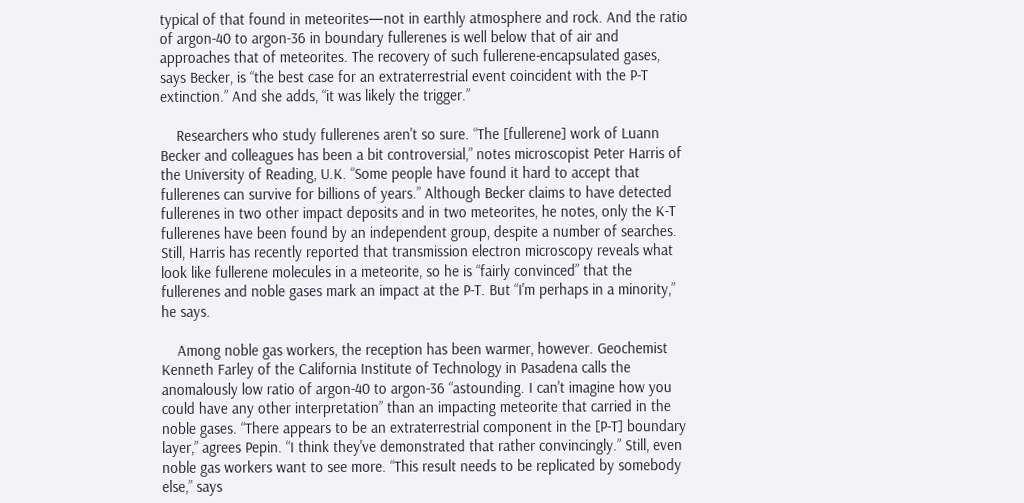typical of that found in meteorites—not in earthly atmosphere and rock. And the ratio of argon-40 to argon-36 in boundary fullerenes is well below that of air and approaches that of meteorites. The recovery of such fullerene-encapsulated gases, says Becker, is “the best case for an extraterrestrial event coincident with the P-T extinction.” And she adds, “it was likely the trigger.”

    Researchers who study fullerenes aren't so sure. “The [fullerene] work of Luann Becker and colleagues has been a bit controversial,” notes microscopist Peter Harris of the University of Reading, U.K. “Some people have found it hard to accept that fullerenes can survive for billions of years.” Although Becker claims to have detected fullerenes in two other impact deposits and in two meteorites, he notes, only the K-T fullerenes have been found by an independent group, despite a number of searches. Still, Harris has recently reported that transmission electron microscopy reveals what look like fullerene molecules in a meteorite, so he is “fairly convinced” that the fullerenes and noble gases mark an impact at the P-T. But “I'm perhaps in a minority,” he says.

    Among noble gas workers, the reception has been warmer, however. Geochemist Kenneth Farley of the California Institute of Technology in Pasadena calls the anomalously low ratio of argon-40 to argon-36 “astounding. I can't imagine how you could have any other interpretation” than an impacting meteorite that carried in the noble gases. “There appears to be an extraterrestrial component in the [P-T] boundary layer,” agrees Pepin. “I think they've demonstrated that rather convincingly.” Still, even noble gas workers want to see more. “This result needs to be replicated by somebody else,” says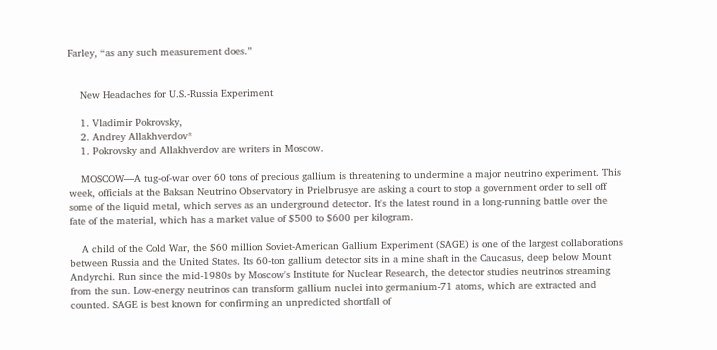Farley, “as any such measurement does.”


    New Headaches for U.S.-Russia Experiment

    1. Vladimir Pokrovsky,
    2. Andrey Allakhverdov*
    1. Pokrovsky and Allakhverdov are writers in Moscow.

    MOSCOW—A tug-of-war over 60 tons of precious gallium is threatening to undermine a major neutrino experiment. This week, officials at the Baksan Neutrino Observatory in Prielbrusye are asking a court to stop a government order to sell off some of the liquid metal, which serves as an underground detector. It's the latest round in a long-running battle over the fate of the material, which has a market value of $500 to $600 per kilogram.

    A child of the Cold War, the $60 million Soviet-American Gallium Experiment (SAGE) is one of the largest collaborations between Russia and the United States. Its 60-ton gallium detector sits in a mine shaft in the Caucasus, deep below Mount Andyrchi. Run since the mid-1980s by Moscow's Institute for Nuclear Research, the detector studies neutrinos streaming from the sun. Low-energy neutrinos can transform gallium nuclei into germanium-71 atoms, which are extracted and counted. SAGE is best known for confirming an unpredicted shortfall of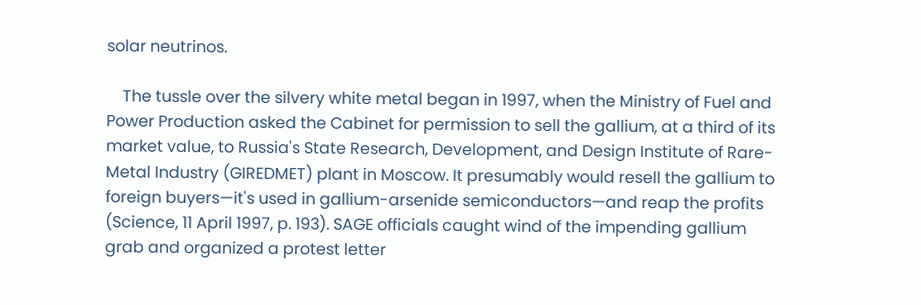solar neutrinos.

    The tussle over the silvery white metal began in 1997, when the Ministry of Fuel and Power Production asked the Cabinet for permission to sell the gallium, at a third of its market value, to Russia's State Research, Development, and Design Institute of Rare-Metal Industry (GIREDMET) plant in Moscow. It presumably would resell the gallium to foreign buyers—it's used in gallium-arsenide semiconductors—and reap the profits (Science, 11 April 1997, p. 193). SAGE officials caught wind of the impending gallium grab and organized a protest letter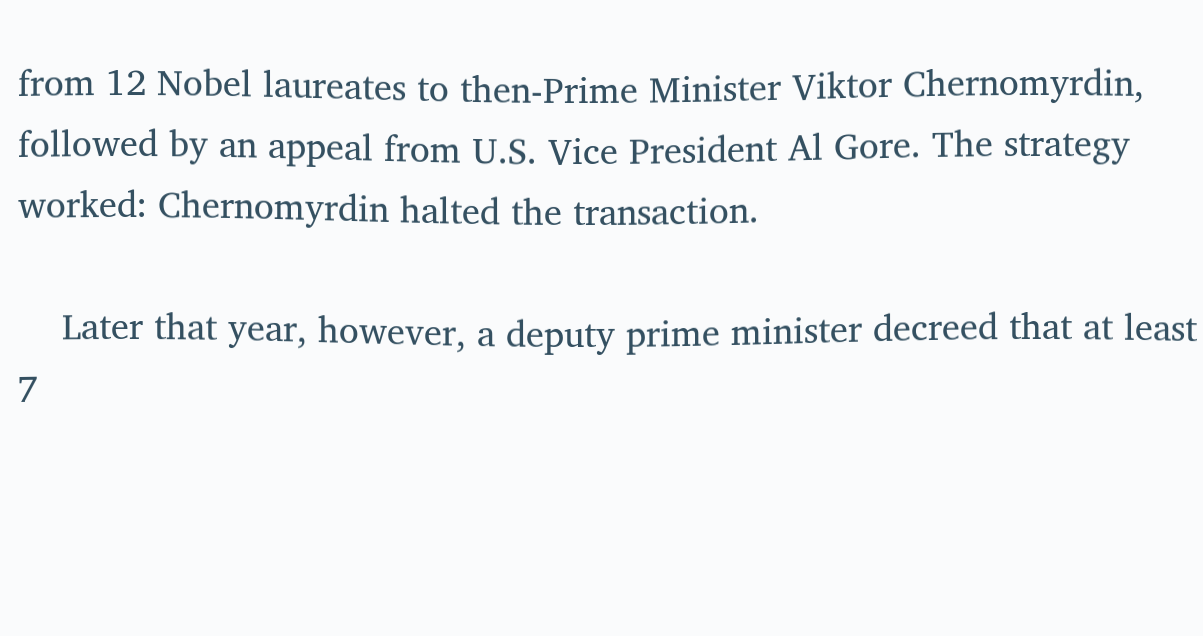from 12 Nobel laureates to then-Prime Minister Viktor Chernomyrdin, followed by an appeal from U.S. Vice President Al Gore. The strategy worked: Chernomyrdin halted the transaction.

    Later that year, however, a deputy prime minister decreed that at least 7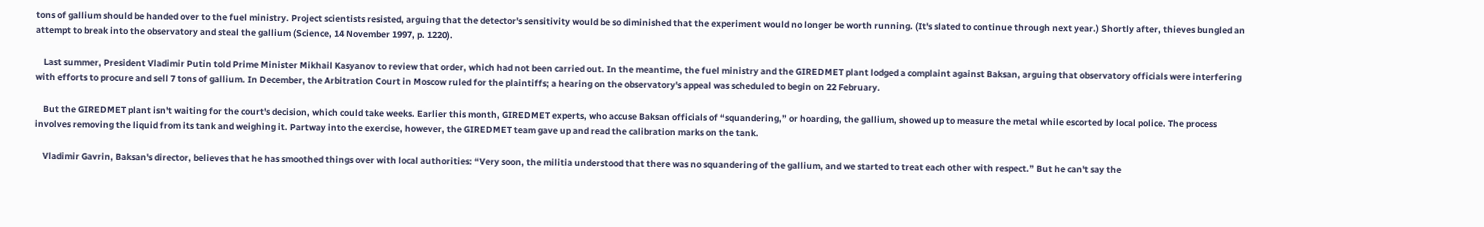tons of gallium should be handed over to the fuel ministry. Project scientists resisted, arguing that the detector's sensitivity would be so diminished that the experiment would no longer be worth running. (It's slated to continue through next year.) Shortly after, thieves bungled an attempt to break into the observatory and steal the gallium (Science, 14 November 1997, p. 1220).

    Last summer, President Vladimir Putin told Prime Minister Mikhail Kasyanov to review that order, which had not been carried out. In the meantime, the fuel ministry and the GIREDMET plant lodged a complaint against Baksan, arguing that observatory officials were interfering with efforts to procure and sell 7 tons of gallium. In December, the Arbitration Court in Moscow ruled for the plaintiffs; a hearing on the observatory's appeal was scheduled to begin on 22 February.

    But the GIREDMET plant isn't waiting for the court's decision, which could take weeks. Earlier this month, GIREDMET experts, who accuse Baksan officials of “squandering,” or hoarding, the gallium, showed up to measure the metal while escorted by local police. The process involves removing the liquid from its tank and weighing it. Partway into the exercise, however, the GIREDMET team gave up and read the calibration marks on the tank.

    Vladimir Gavrin, Baksan's director, believes that he has smoothed things over with local authorities: “Very soon, the militia understood that there was no squandering of the gallium, and we started to treat each other with respect.” But he can't say the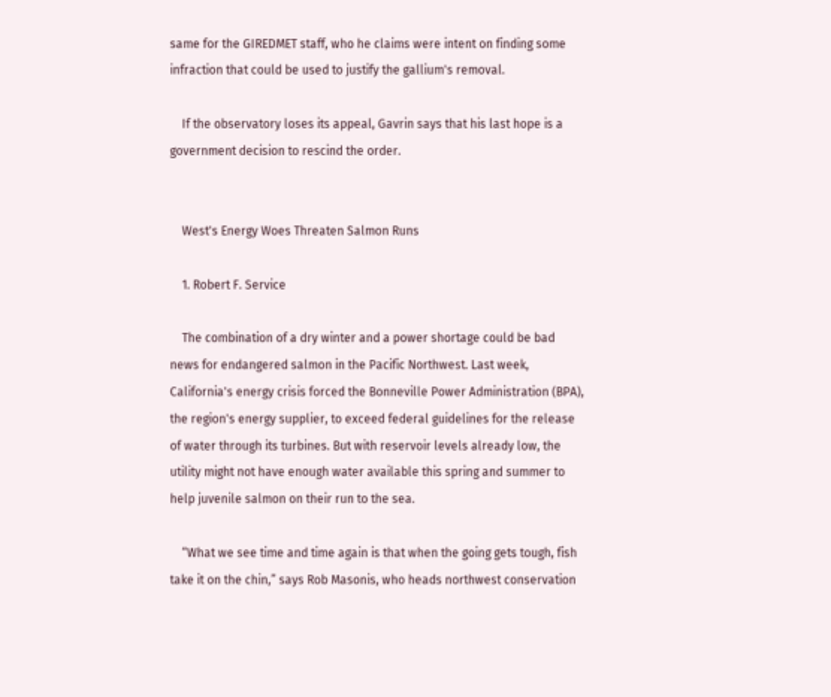same for the GIREDMET staff, who he claims were intent on finding some infraction that could be used to justify the gallium's removal.

    If the observatory loses its appeal, Gavrin says that his last hope is a government decision to rescind the order.


    West's Energy Woes Threaten Salmon Runs

    1. Robert F. Service

    The combination of a dry winter and a power shortage could be bad news for endangered salmon in the Pacific Northwest. Last week, California's energy crisis forced the Bonneville Power Administration (BPA), the region's energy supplier, to exceed federal guidelines for the release of water through its turbines. But with reservoir levels already low, the utility might not have enough water available this spring and summer to help juvenile salmon on their run to the sea.

    “What we see time and time again is that when the going gets tough, fish take it on the chin,” says Rob Masonis, who heads northwest conservation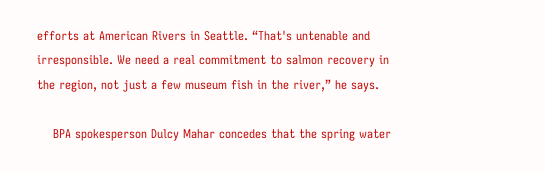efforts at American Rivers in Seattle. “That's untenable and irresponsible. We need a real commitment to salmon recovery in the region, not just a few museum fish in the river,” he says.

    BPA spokesperson Dulcy Mahar concedes that the spring water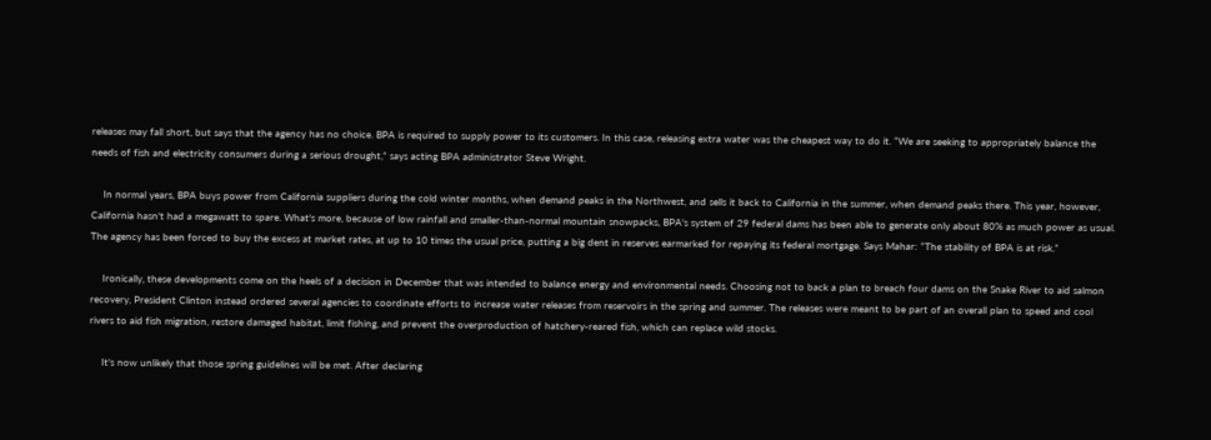releases may fall short, but says that the agency has no choice. BPA is required to supply power to its customers. In this case, releasing extra water was the cheapest way to do it. “We are seeking to appropriately balance the needs of fish and electricity consumers during a serious drought,” says acting BPA administrator Steve Wright.

    In normal years, BPA buys power from California suppliers during the cold winter months, when demand peaks in the Northwest, and sells it back to California in the summer, when demand peaks there. This year, however, California hasn't had a megawatt to spare. What's more, because of low rainfall and smaller-than-normal mountain snowpacks, BPA's system of 29 federal dams has been able to generate only about 80% as much power as usual. The agency has been forced to buy the excess at market rates, at up to 10 times the usual price, putting a big dent in reserves earmarked for repaying its federal mortgage. Says Mahar: “The stability of BPA is at risk.”

    Ironically, these developments come on the heels of a decision in December that was intended to balance energy and environmental needs. Choosing not to back a plan to breach four dams on the Snake River to aid salmon recovery, President Clinton instead ordered several agencies to coordinate efforts to increase water releases from reservoirs in the spring and summer. The releases were meant to be part of an overall plan to speed and cool rivers to aid fish migration, restore damaged habitat, limit fishing, and prevent the overproduction of hatchery-reared fish, which can replace wild stocks.

    It's now unlikely that those spring guidelines will be met. After declaring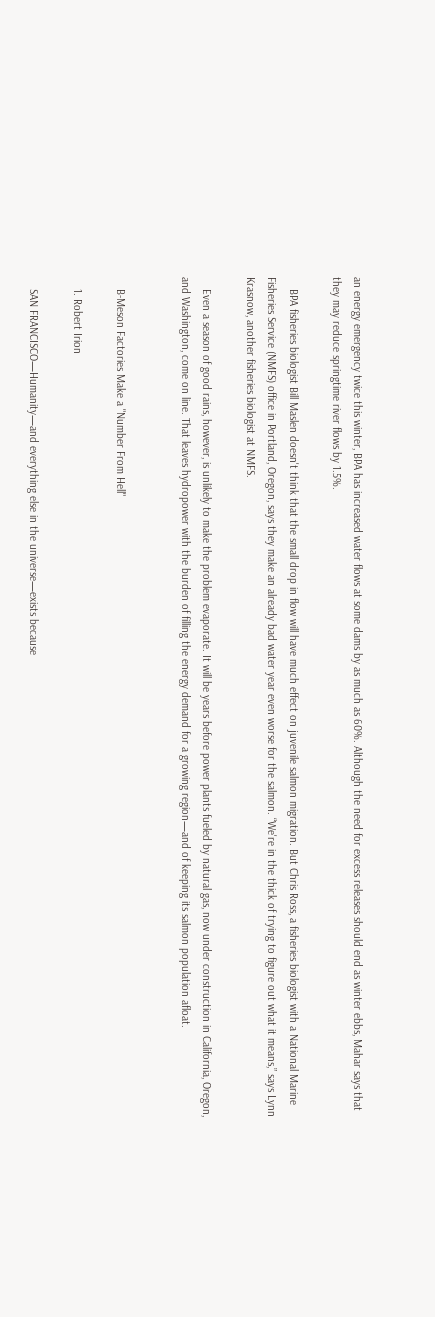an energy emergency twice this winter, BPA has increased water flows at some dams by as much as 60%. Although the need for excess releases should end as winter ebbs, Mahar says that they may reduce springtime river flows by 1.5%.

    BPA fisheries biologist Bill Maslen doesn't think that the small drop in flow will have much effect on juvenile salmon migration. But Chris Ross, a fisheries biologist with a National Marine Fisheries Service (NMFS) office in Portland, Oregon, says they make an already bad water year even worse for the salmon. “We're in the thick of trying to figure out what it means,” says Lynn Krasnow, another fisheries biologist at NMFS.

    Even a season of good rains, however, is unlikely to make the problem evaporate. It will be years before power plants fueled by natural gas, now under construction in California, Oregon, and Washington, come on line. That leaves hydropower with the burden of filling the energy demand for a growing region—and of keeping its salmon population afloat.


    B-Meson Factories Make a "Number From Hell"

    1. Robert Irion

    SAN FRANCISCO—Humanity—and everything else in the universe—exists because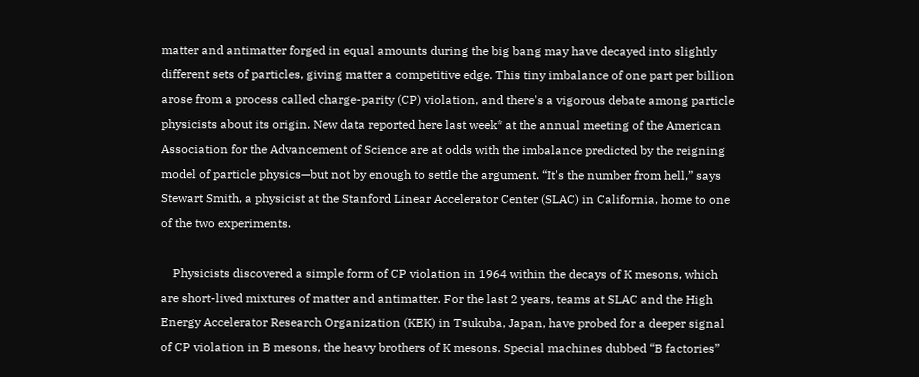matter and antimatter forged in equal amounts during the big bang may have decayed into slightly different sets of particles, giving matter a competitive edge. This tiny imbalance of one part per billion arose from a process called charge-parity (CP) violation, and there's a vigorous debate among particle physicists about its origin. New data reported here last week* at the annual meeting of the American Association for the Advancement of Science are at odds with the imbalance predicted by the reigning model of particle physics—but not by enough to settle the argument. “It's the number from hell,” says Stewart Smith, a physicist at the Stanford Linear Accelerator Center (SLAC) in California, home to one of the two experiments.

    Physicists discovered a simple form of CP violation in 1964 within the decays of K mesons, which are short-lived mixtures of matter and antimatter. For the last 2 years, teams at SLAC and the High Energy Accelerator Research Organization (KEK) in Tsukuba, Japan, have probed for a deeper signal of CP violation in B mesons, the heavy brothers of K mesons. Special machines dubbed “B factories”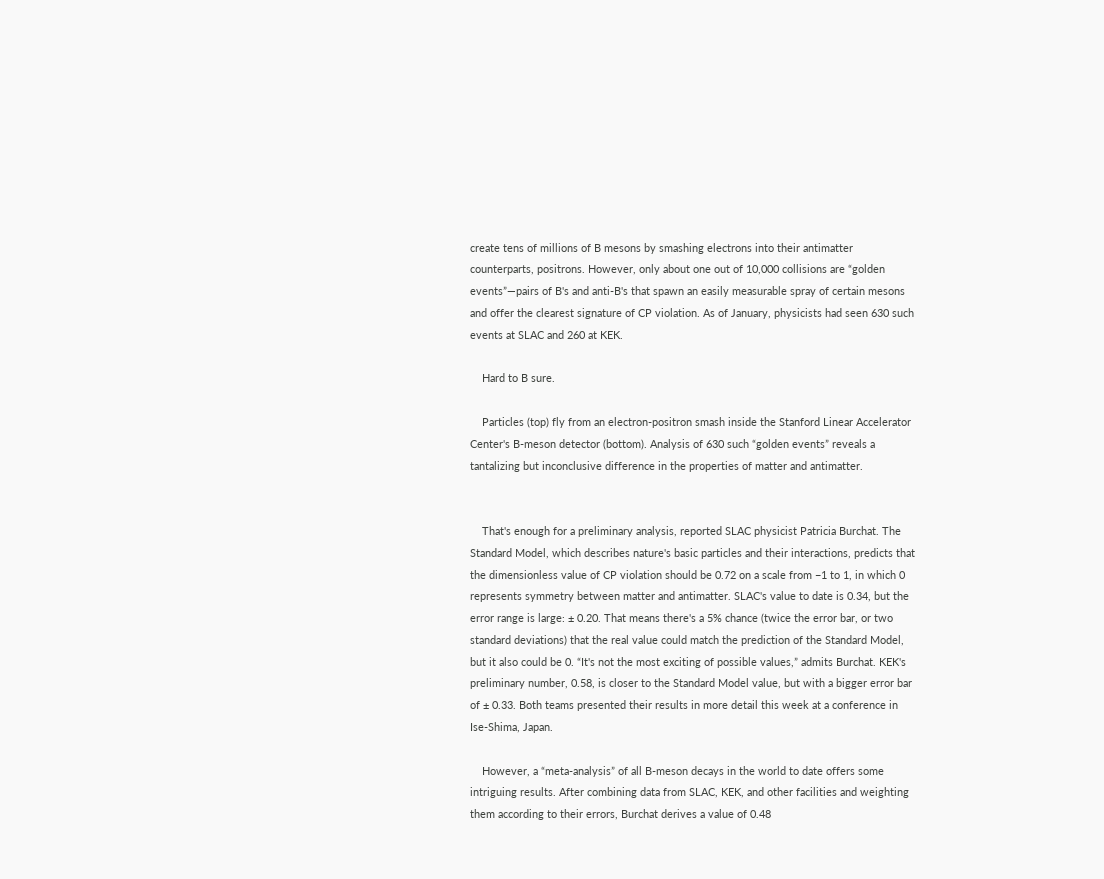create tens of millions of B mesons by smashing electrons into their antimatter counterparts, positrons. However, only about one out of 10,000 collisions are “golden events”—pairs of B's and anti-B's that spawn an easily measurable spray of certain mesons and offer the clearest signature of CP violation. As of January, physicists had seen 630 such events at SLAC and 260 at KEK.

    Hard to B sure.

    Particles (top) fly from an electron-positron smash inside the Stanford Linear Accelerator Center's B-meson detector (bottom). Analysis of 630 such “golden events” reveals a tantalizing but inconclusive difference in the properties of matter and antimatter.


    That's enough for a preliminary analysis, reported SLAC physicist Patricia Burchat. The Standard Model, which describes nature's basic particles and their interactions, predicts that the dimensionless value of CP violation should be 0.72 on a scale from −1 to 1, in which 0 represents symmetry between matter and antimatter. SLAC's value to date is 0.34, but the error range is large: ± 0.20. That means there's a 5% chance (twice the error bar, or two standard deviations) that the real value could match the prediction of the Standard Model, but it also could be 0. “It's not the most exciting of possible values,” admits Burchat. KEK's preliminary number, 0.58, is closer to the Standard Model value, but with a bigger error bar of ± 0.33. Both teams presented their results in more detail this week at a conference in Ise-Shima, Japan.

    However, a “meta-analysis” of all B-meson decays in the world to date offers some intriguing results. After combining data from SLAC, KEK, and other facilities and weighting them according to their errors, Burchat derives a value of 0.48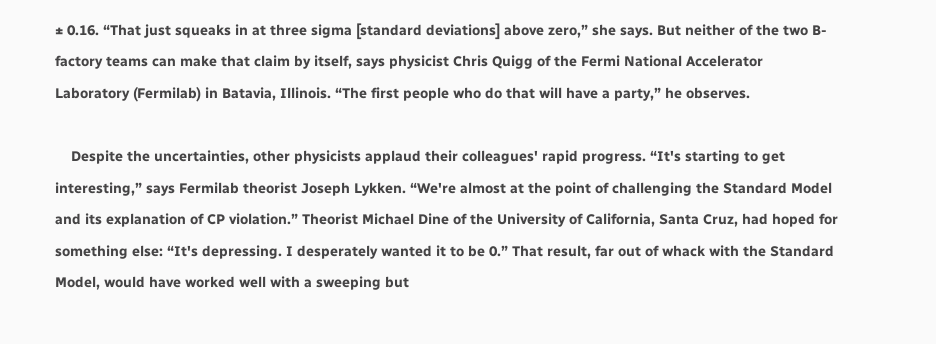± 0.16. “That just squeaks in at three sigma [standard deviations] above zero,” she says. But neither of the two B-factory teams can make that claim by itself, says physicist Chris Quigg of the Fermi National Accelerator Laboratory (Fermilab) in Batavia, Illinois. “The first people who do that will have a party,” he observes.

    Despite the uncertainties, other physicists applaud their colleagues' rapid progress. “It's starting to get interesting,” says Fermilab theorist Joseph Lykken. “We're almost at the point of challenging the Standard Model and its explanation of CP violation.” Theorist Michael Dine of the University of California, Santa Cruz, had hoped for something else: “It's depressing. I desperately wanted it to be 0.” That result, far out of whack with the Standard Model, would have worked well with a sweeping but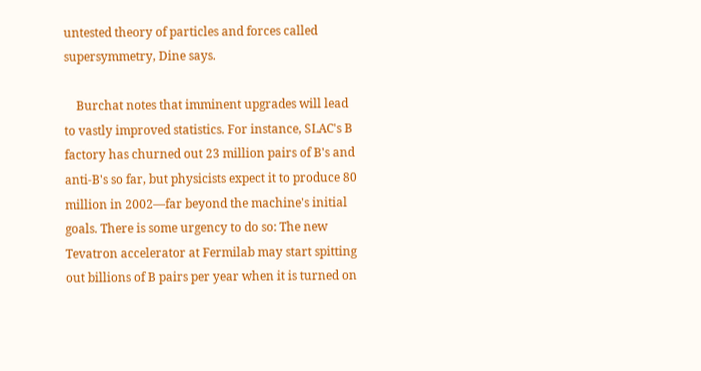untested theory of particles and forces called supersymmetry, Dine says.

    Burchat notes that imminent upgrades will lead to vastly improved statistics. For instance, SLAC's B factory has churned out 23 million pairs of B's and anti-B's so far, but physicists expect it to produce 80 million in 2002—far beyond the machine's initial goals. There is some urgency to do so: The new Tevatron accelerator at Fermilab may start spitting out billions of B pairs per year when it is turned on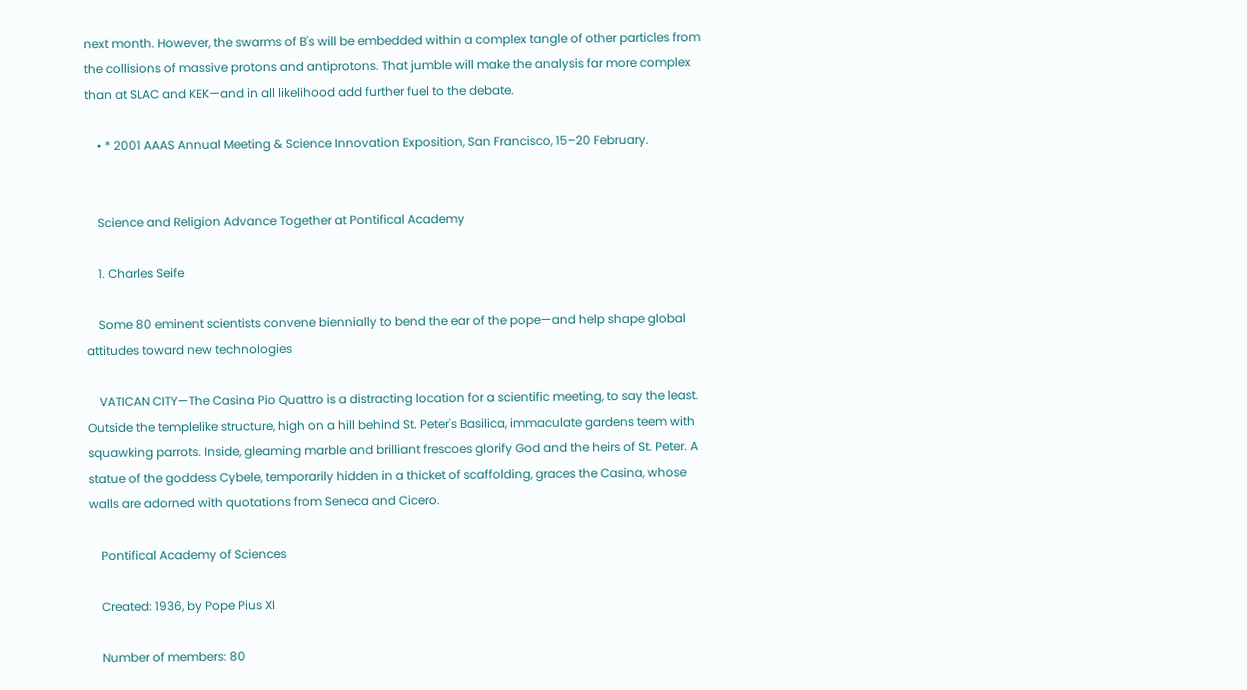next month. However, the swarms of B's will be embedded within a complex tangle of other particles from the collisions of massive protons and antiprotons. That jumble will make the analysis far more complex than at SLAC and KEK—and in all likelihood add further fuel to the debate.

    • * 2001 AAAS Annual Meeting & Science Innovation Exposition, San Francisco, 15–20 February.


    Science and Religion Advance Together at Pontifical Academy

    1. Charles Seife

    Some 80 eminent scientists convene biennially to bend the ear of the pope—and help shape global attitudes toward new technologies

    VATICAN CITY—The Casina Pio Quattro is a distracting location for a scientific meeting, to say the least. Outside the templelike structure, high on a hill behind St. Peter's Basilica, immaculate gardens teem with squawking parrots. Inside, gleaming marble and brilliant frescoes glorify God and the heirs of St. Peter. A statue of the goddess Cybele, temporarily hidden in a thicket of scaffolding, graces the Casina, whose walls are adorned with quotations from Seneca and Cicero.

    Pontifical Academy of Sciences

    Created: 1936, by Pope Pius XI

    Number of members: 80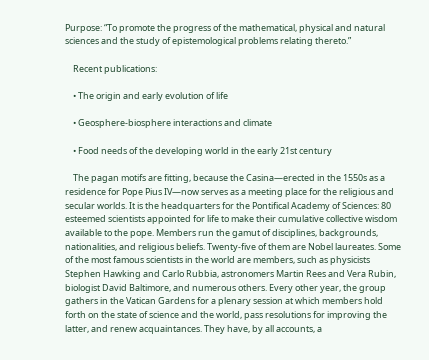Purpose: “To promote the progress of the mathematical, physical and natural sciences and the study of epistemological problems relating thereto.”

    Recent publications:

    • The origin and early evolution of life

    • Geosphere-biosphere interactions and climate

    • Food needs of the developing world in the early 21st century

    The pagan motifs are fitting, because the Casina—erected in the 1550s as a residence for Pope Pius IV—now serves as a meeting place for the religious and secular worlds. It is the headquarters for the Pontifical Academy of Sciences: 80 esteemed scientists appointed for life to make their cumulative collective wisdom available to the pope. Members run the gamut of disciplines, backgrounds, nationalities, and religious beliefs. Twenty-five of them are Nobel laureates. Some of the most famous scientists in the world are members, such as physicists Stephen Hawking and Carlo Rubbia, astronomers Martin Rees and Vera Rubin, biologist David Baltimore, and numerous others. Every other year, the group gathers in the Vatican Gardens for a plenary session at which members hold forth on the state of science and the world, pass resolutions for improving the latter, and renew acquaintances. They have, by all accounts, a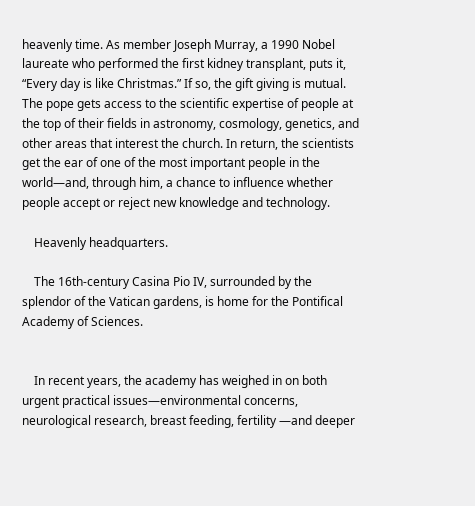heavenly time. As member Joseph Murray, a 1990 Nobel laureate who performed the first kidney transplant, puts it, “Every day is like Christmas.” If so, the gift giving is mutual. The pope gets access to the scientific expertise of people at the top of their fields in astronomy, cosmology, genetics, and other areas that interest the church. In return, the scientists get the ear of one of the most important people in the world—and, through him, a chance to influence whether people accept or reject new knowledge and technology.

    Heavenly headquarters.

    The 16th-century Casina Pio IV, surrounded by the splendor of the Vatican gardens, is home for the Pontifical Academy of Sciences.


    In recent years, the academy has weighed in on both urgent practical issues—environmental concerns, neurological research, breast feeding, fertility —and deeper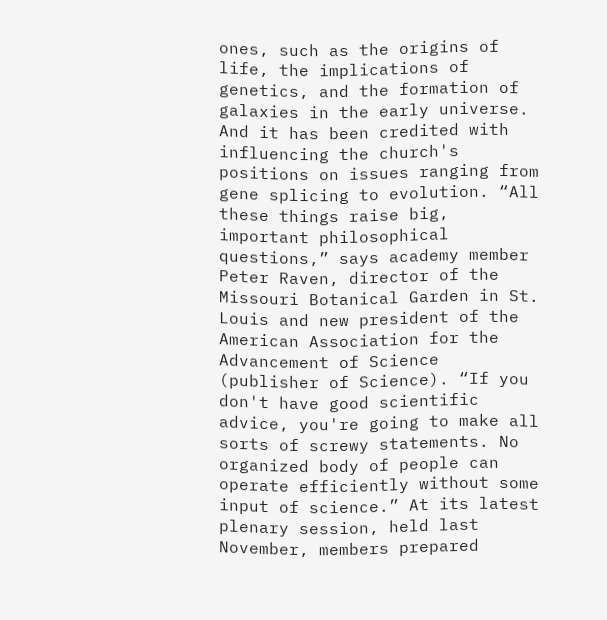ones, such as the origins of life, the implications of genetics, and the formation of galaxies in the early universe. And it has been credited with influencing the church's positions on issues ranging from gene splicing to evolution. “All these things raise big, important philosophical questions,” says academy member Peter Raven, director of the Missouri Botanical Garden in St. Louis and new president of the American Association for the Advancement of Science (publisher of Science). “If you don't have good scientific advice, you're going to make all sorts of screwy statements. No organized body of people can operate efficiently without some input of science.” At its latest plenary session, held last November, members prepared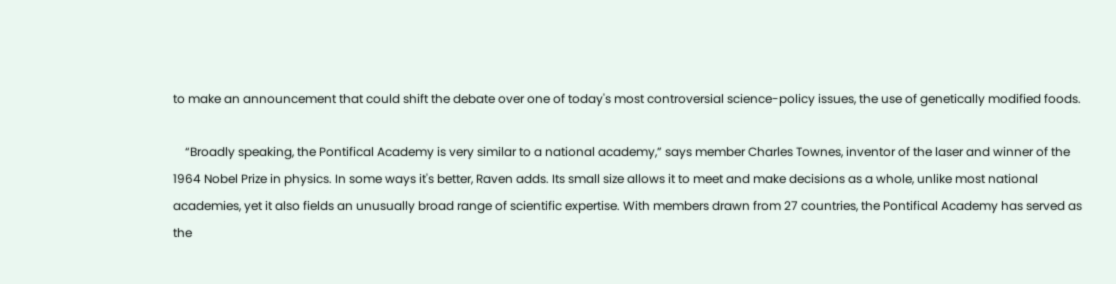to make an announcement that could shift the debate over one of today's most controversial science-policy issues, the use of genetically modified foods.

    “Broadly speaking, the Pontifical Academy is very similar to a national academy,” says member Charles Townes, inventor of the laser and winner of the 1964 Nobel Prize in physics. In some ways it's better, Raven adds. Its small size allows it to meet and make decisions as a whole, unlike most national academies, yet it also fields an unusually broad range of scientific expertise. With members drawn from 27 countries, the Pontifical Academy has served as the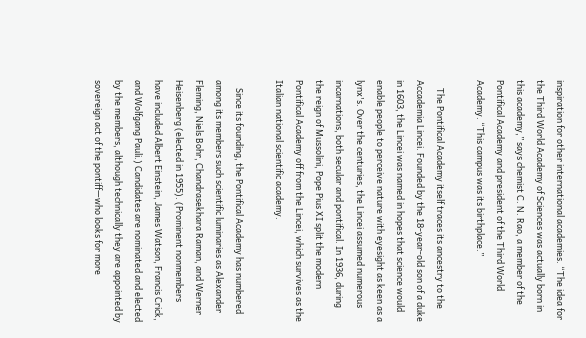inspiration for other international academies. “The idea for the Third World Academy of Sciences was actually born in this academy,” says chemist C. N. Rao, a member of the Pontifical Academy and president of the Third World Academy. “This campus was its birthplace.”

    The Pontifical Academy itself traces its ancestry to the Accademia Lincei. Founded by the 18-year-old son of a duke in 1603, the Lincei was named in hopes that science would enable people to perceive nature with eyesight as keen as a lynx's. Over the centuries, the Lincei assumed numerous incarnations, both secular and pontifical. In 1936, during the reign of Mussolini, Pope Pius XI split the modern Pontifical Academy off from the Lincei, which survives as the Italian national scientific academy.

    Since its founding, the Pontifical Academy has numbered among its members such scientific luminaries as Alexander Fleming, Niels Bohr, Chandrasekhara Raman, and Werner Heisenberg (elected in 1955). (Prominent nonmembers have included Albert Einstein, James Watson, Francis Crick, and Wolfgang Pauli.) Candidates are nominated and elected by the members, although technically they are appointed by sovereign act of the pontiff—who looks for more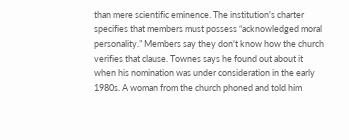than mere scientific eminence. The institution's charter specifies that members must possess “acknowledged moral personality.” Members say they don't know how the church verifies that clause. Townes says he found out about it when his nomination was under consideration in the early 1980s. A woman from the church phoned and told him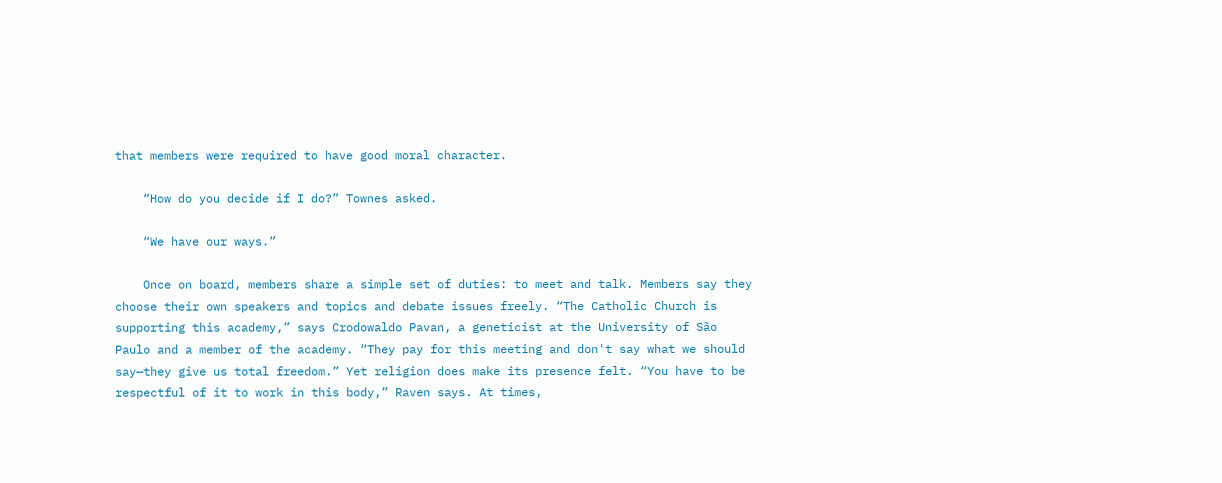that members were required to have good moral character.

    “How do you decide if I do?” Townes asked.

    “We have our ways.”

    Once on board, members share a simple set of duties: to meet and talk. Members say they choose their own speakers and topics and debate issues freely. “The Catholic Church is supporting this academy,” says Crodowaldo Pavan, a geneticist at the University of São Paulo and a member of the academy. “They pay for this meeting and don't say what we should say—they give us total freedom.” Yet religion does make its presence felt. “You have to be respectful of it to work in this body,” Raven says. At times,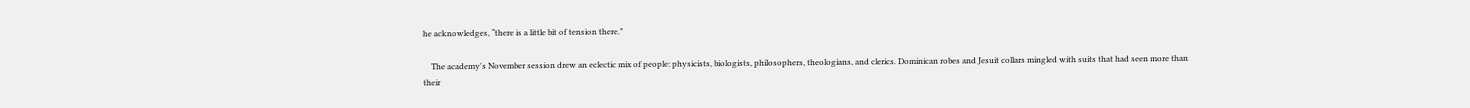he acknowledges, “there is a little bit of tension there.”

    The academy's November session drew an eclectic mix of people: physicists, biologists, philosophers, theologians, and clerics. Dominican robes and Jesuit collars mingled with suits that had seen more than their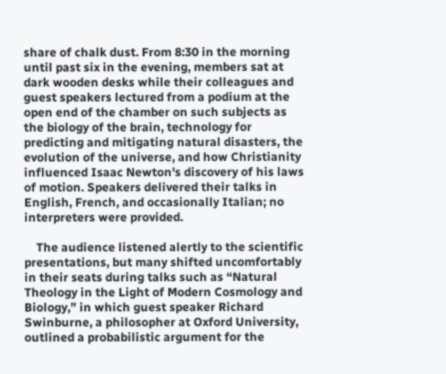share of chalk dust. From 8:30 in the morning until past six in the evening, members sat at dark wooden desks while their colleagues and guest speakers lectured from a podium at the open end of the chamber on such subjects as the biology of the brain, technology for predicting and mitigating natural disasters, the evolution of the universe, and how Christianity influenced Isaac Newton's discovery of his laws of motion. Speakers delivered their talks in English, French, and occasionally Italian; no interpreters were provided.

    The audience listened alertly to the scientific presentations, but many shifted uncomfortably in their seats during talks such as “Natural Theology in the Light of Modern Cosmology and Biology,” in which guest speaker Richard Swinburne, a philosopher at Oxford University, outlined a probabilistic argument for the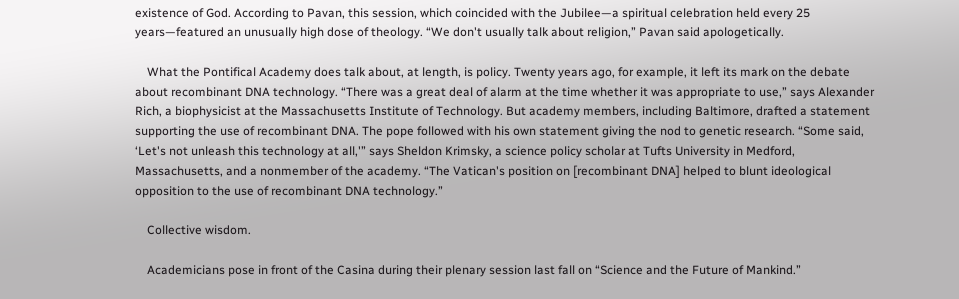existence of God. According to Pavan, this session, which coincided with the Jubilee—a spiritual celebration held every 25 years—featured an unusually high dose of theology. “We don't usually talk about religion,” Pavan said apologetically.

    What the Pontifical Academy does talk about, at length, is policy. Twenty years ago, for example, it left its mark on the debate about recombinant DNA technology. “There was a great deal of alarm at the time whether it was appropriate to use,” says Alexander Rich, a biophysicist at the Massachusetts Institute of Technology. But academy members, including Baltimore, drafted a statement supporting the use of recombinant DNA. The pope followed with his own statement giving the nod to genetic research. “Some said, ‘Let's not unleash this technology at all,'” says Sheldon Krimsky, a science policy scholar at Tufts University in Medford, Massachusetts, and a nonmember of the academy. “The Vatican's position on [recombinant DNA] helped to blunt ideological opposition to the use of recombinant DNA technology.”

    Collective wisdom.

    Academicians pose in front of the Casina during their plenary session last fall on “Science and the Future of Mankind.”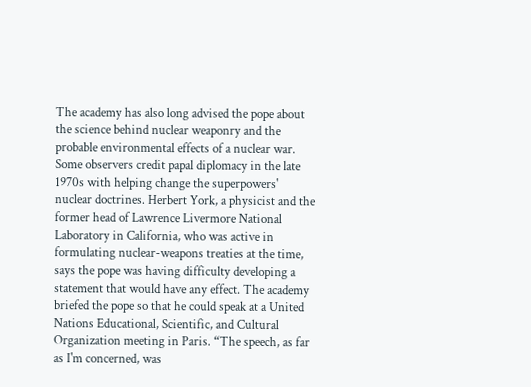The academy has also long advised the pope about the science behind nuclear weaponry and the probable environmental effects of a nuclear war. Some observers credit papal diplomacy in the late 1970s with helping change the superpowers' nuclear doctrines. Herbert York, a physicist and the former head of Lawrence Livermore National Laboratory in California, who was active in formulating nuclear-weapons treaties at the time, says the pope was having difficulty developing a statement that would have any effect. The academy briefed the pope so that he could speak at a United Nations Educational, Scientific, and Cultural Organization meeting in Paris. “The speech, as far as I'm concerned, was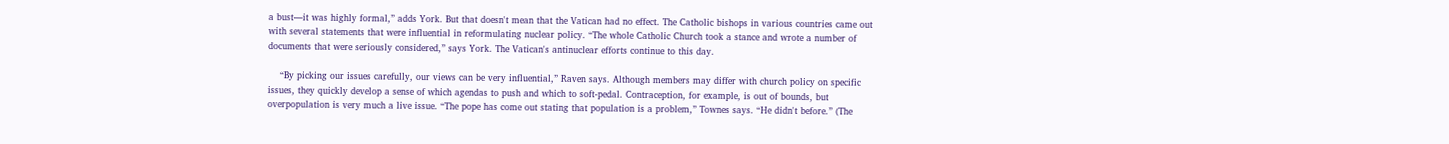a bust—it was highly formal,” adds York. But that doesn't mean that the Vatican had no effect. The Catholic bishops in various countries came out with several statements that were influential in reformulating nuclear policy. “The whole Catholic Church took a stance and wrote a number of documents that were seriously considered,” says York. The Vatican's antinuclear efforts continue to this day.

    “By picking our issues carefully, our views can be very influential,” Raven says. Although members may differ with church policy on specific issues, they quickly develop a sense of which agendas to push and which to soft-pedal. Contraception, for example, is out of bounds, but overpopulation is very much a live issue. “The pope has come out stating that population is a problem,” Townes says. “He didn't before.” (The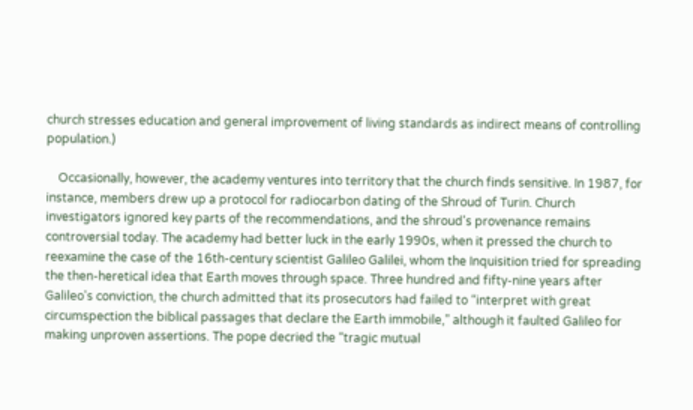church stresses education and general improvement of living standards as indirect means of controlling population.)

    Occasionally, however, the academy ventures into territory that the church finds sensitive. In 1987, for instance, members drew up a protocol for radiocarbon dating of the Shroud of Turin. Church investigators ignored key parts of the recommendations, and the shroud's provenance remains controversial today. The academy had better luck in the early 1990s, when it pressed the church to reexamine the case of the 16th-century scientist Galileo Galilei, whom the Inquisition tried for spreading the then-heretical idea that Earth moves through space. Three hundred and fifty-nine years after Galileo's conviction, the church admitted that its prosecutors had failed to “interpret with great circumspection the biblical passages that declare the Earth immobile,” although it faulted Galileo for making unproven assertions. The pope decried the “tragic mutual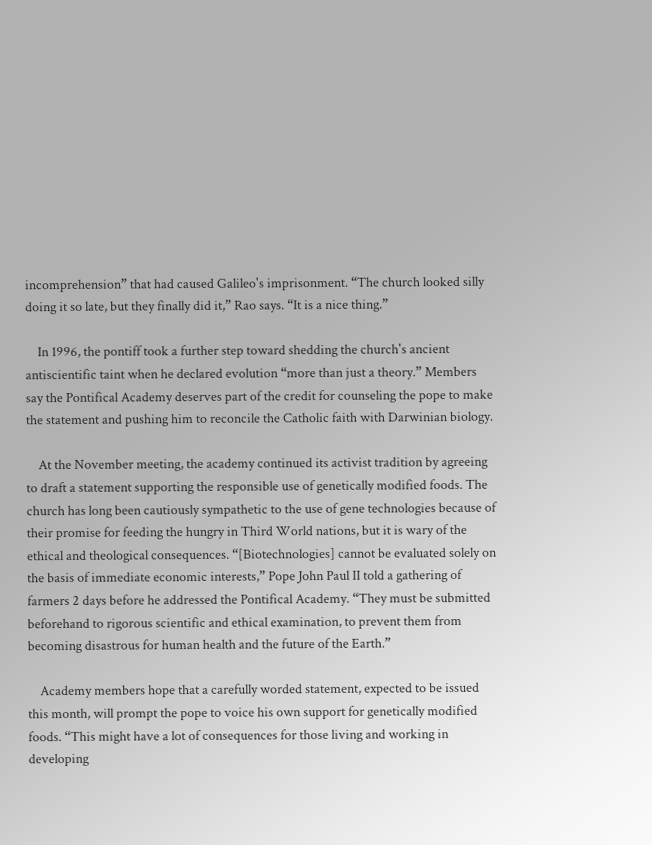incomprehension” that had caused Galileo's imprisonment. “The church looked silly doing it so late, but they finally did it,” Rao says. “It is a nice thing.”

    In 1996, the pontiff took a further step toward shedding the church's ancient antiscientific taint when he declared evolution “more than just a theory.” Members say the Pontifical Academy deserves part of the credit for counseling the pope to make the statement and pushing him to reconcile the Catholic faith with Darwinian biology.

    At the November meeting, the academy continued its activist tradition by agreeing to draft a statement supporting the responsible use of genetically modified foods. The church has long been cautiously sympathetic to the use of gene technologies because of their promise for feeding the hungry in Third World nations, but it is wary of the ethical and theological consequences. “[Biotechnologies] cannot be evaluated solely on the basis of immediate economic interests,” Pope John Paul II told a gathering of farmers 2 days before he addressed the Pontifical Academy. “They must be submitted beforehand to rigorous scientific and ethical examination, to prevent them from becoming disastrous for human health and the future of the Earth.”

    Academy members hope that a carefully worded statement, expected to be issued this month, will prompt the pope to voice his own support for genetically modified foods. “This might have a lot of consequences for those living and working in developing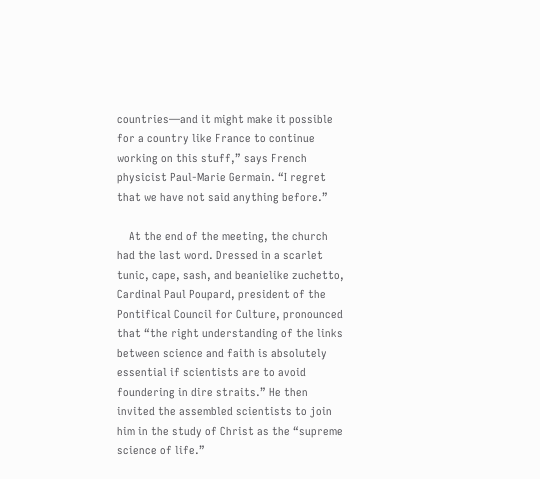countries—and it might make it possible for a country like France to continue working on this stuff,” says French physicist Paul-Marie Germain. “I regret that we have not said anything before.”

    At the end of the meeting, the church had the last word. Dressed in a scarlet tunic, cape, sash, and beanielike zuchetto, Cardinal Paul Poupard, president of the Pontifical Council for Culture, pronounced that “the right understanding of the links between science and faith is absolutely essential if scientists are to avoid foundering in dire straits.” He then invited the assembled scientists to join him in the study of Christ as the “supreme science of life.”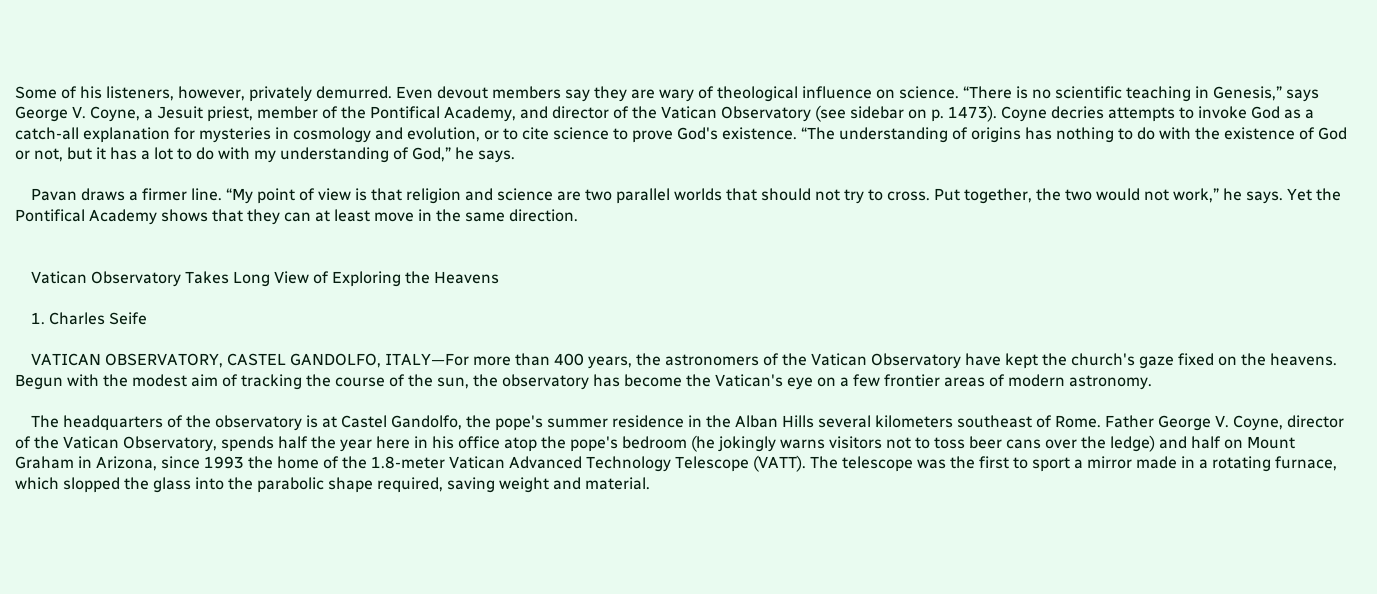Some of his listeners, however, privately demurred. Even devout members say they are wary of theological influence on science. “There is no scientific teaching in Genesis,” says George V. Coyne, a Jesuit priest, member of the Pontifical Academy, and director of the Vatican Observatory (see sidebar on p. 1473). Coyne decries attempts to invoke God as a catch-all explanation for mysteries in cosmology and evolution, or to cite science to prove God's existence. “The understanding of origins has nothing to do with the existence of God or not, but it has a lot to do with my understanding of God,” he says.

    Pavan draws a firmer line. “My point of view is that religion and science are two parallel worlds that should not try to cross. Put together, the two would not work,” he says. Yet the Pontifical Academy shows that they can at least move in the same direction.


    Vatican Observatory Takes Long View of Exploring the Heavens

    1. Charles Seife

    VATICAN OBSERVATORY, CASTEL GANDOLFO, ITALY—For more than 400 years, the astronomers of the Vatican Observatory have kept the church's gaze fixed on the heavens. Begun with the modest aim of tracking the course of the sun, the observatory has become the Vatican's eye on a few frontier areas of modern astronomy.

    The headquarters of the observatory is at Castel Gandolfo, the pope's summer residence in the Alban Hills several kilometers southeast of Rome. Father George V. Coyne, director of the Vatican Observatory, spends half the year here in his office atop the pope's bedroom (he jokingly warns visitors not to toss beer cans over the ledge) and half on Mount Graham in Arizona, since 1993 the home of the 1.8-meter Vatican Advanced Technology Telescope (VATT). The telescope was the first to sport a mirror made in a rotating furnace, which slopped the glass into the parabolic shape required, saving weight and material.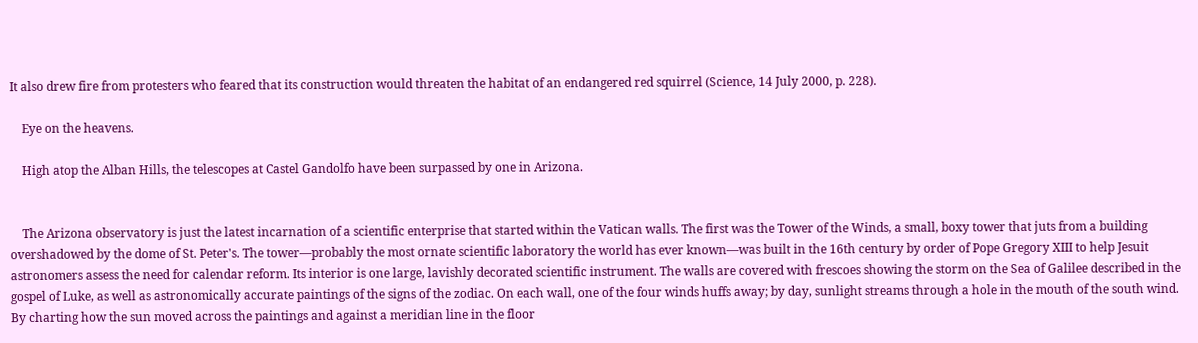It also drew fire from protesters who feared that its construction would threaten the habitat of an endangered red squirrel (Science, 14 July 2000, p. 228).

    Eye on the heavens.

    High atop the Alban Hills, the telescopes at Castel Gandolfo have been surpassed by one in Arizona.


    The Arizona observatory is just the latest incarnation of a scientific enterprise that started within the Vatican walls. The first was the Tower of the Winds, a small, boxy tower that juts from a building overshadowed by the dome of St. Peter's. The tower—probably the most ornate scientific laboratory the world has ever known—was built in the 16th century by order of Pope Gregory XIII to help Jesuit astronomers assess the need for calendar reform. Its interior is one large, lavishly decorated scientific instrument. The walls are covered with frescoes showing the storm on the Sea of Galilee described in the gospel of Luke, as well as astronomically accurate paintings of the signs of the zodiac. On each wall, one of the four winds huffs away; by day, sunlight streams through a hole in the mouth of the south wind. By charting how the sun moved across the paintings and against a meridian line in the floor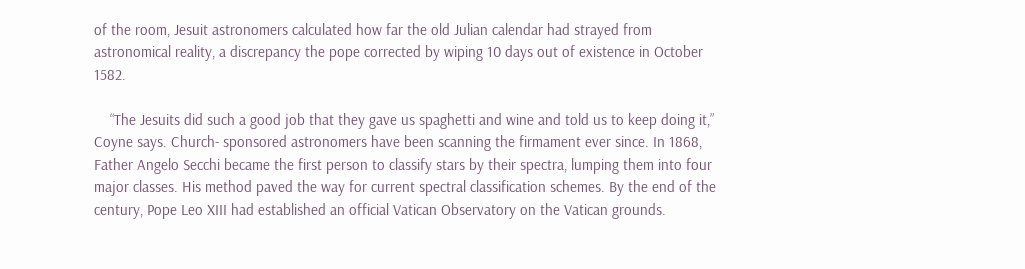of the room, Jesuit astronomers calculated how far the old Julian calendar had strayed from astronomical reality, a discrepancy the pope corrected by wiping 10 days out of existence in October 1582.

    “The Jesuits did such a good job that they gave us spaghetti and wine and told us to keep doing it,” Coyne says. Church- sponsored astronomers have been scanning the firmament ever since. In 1868, Father Angelo Secchi became the first person to classify stars by their spectra, lumping them into four major classes. His method paved the way for current spectral classification schemes. By the end of the century, Pope Leo XIII had established an official Vatican Observatory on the Vatican grounds.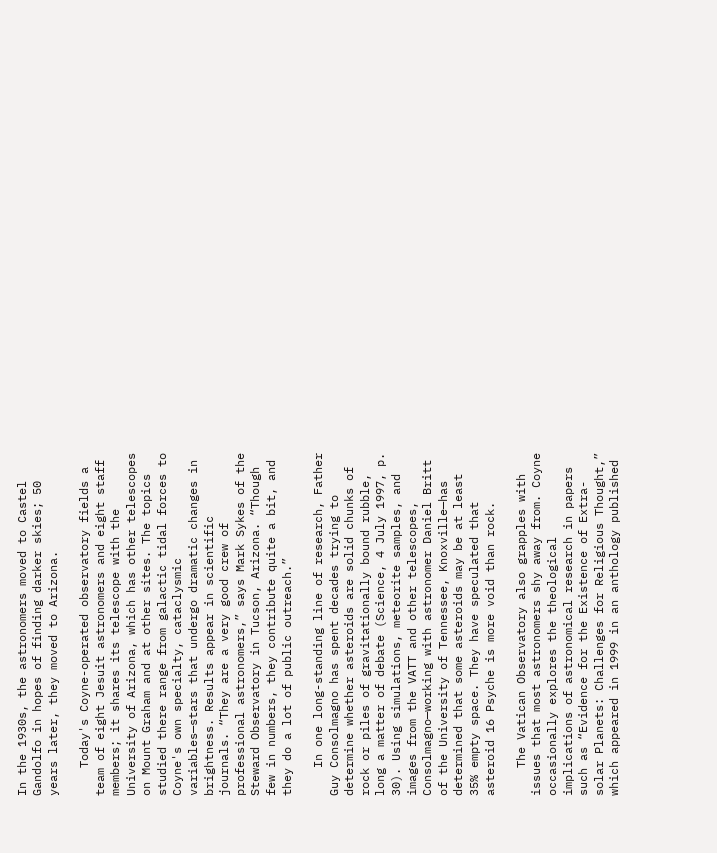In the 1930s, the astronomers moved to Castel Gandolfo in hopes of finding darker skies; 50 years later, they moved to Arizona.

    Today's Coyne-operated observatory fields a team of eight Jesuit astronomers and eight staff members; it shares its telescope with the University of Arizona, which has other telescopes on Mount Graham and at other sites. The topics studied there range from galactic tidal forces to Coyne's own specialty, cataclysmic variables—stars that undergo dramatic changes in brightness. Results appear in scientific journals. “They are a very good crew of professional astronomers,” says Mark Sykes of the Steward Observatory in Tucson, Arizona. “Though few in numbers, they contribute quite a bit, and they do a lot of public outreach.”

    In one long-standing line of research, Father Guy Consolmagno has spent decades trying to determine whether asteroids are solid chunks of rock or piles of gravitationally bound rubble, long a matter of debate (Science, 4 July 1997, p. 30). Using simulations, meteorite samples, and images from the VATT and other telescopes, Consolmagno—working with astronomer Daniel Britt of the University of Tennessee, Knoxville—has determined that some asteroids may be at least 35% empty space. They have speculated that asteroid 16 Psyche is more void than rock.

    The Vatican Observatory also grapples with issues that most astronomers shy away from. Coyne occasionally explores the theological implications of astronomical research in papers such as “Evidence for the Existence of Extra-solar Planets: Challenges for Religious Thought,” which appeared in 1999 in an anthology published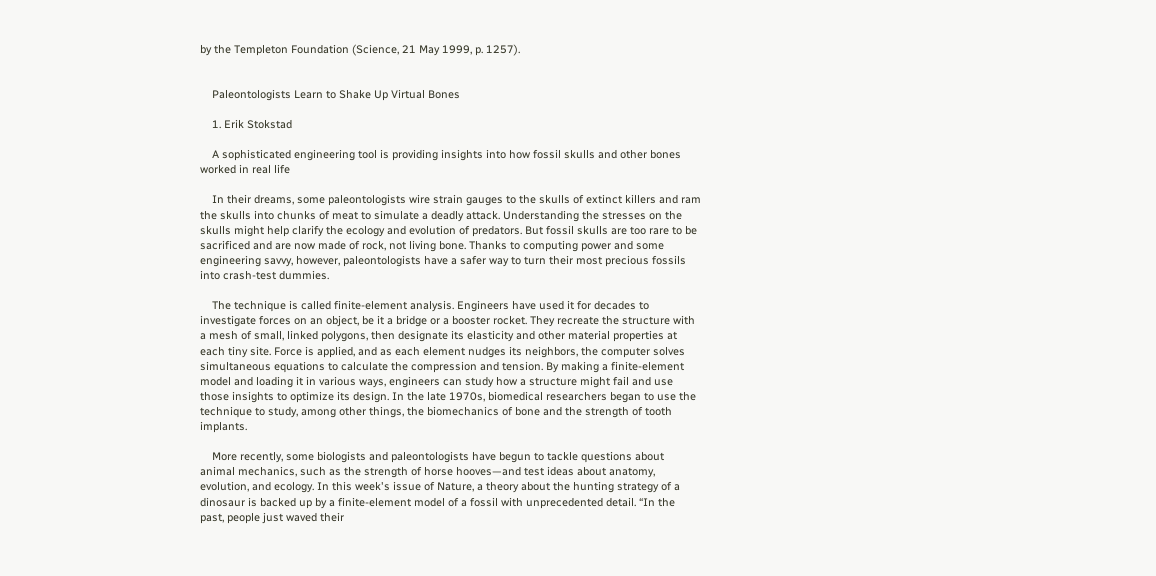by the Templeton Foundation (Science, 21 May 1999, p. 1257).


    Paleontologists Learn to Shake Up Virtual Bones

    1. Erik Stokstad

    A sophisticated engineering tool is providing insights into how fossil skulls and other bones worked in real life

    In their dreams, some paleontologists wire strain gauges to the skulls of extinct killers and ram the skulls into chunks of meat to simulate a deadly attack. Understanding the stresses on the skulls might help clarify the ecology and evolution of predators. But fossil skulls are too rare to be sacrificed and are now made of rock, not living bone. Thanks to computing power and some engineering savvy, however, paleontologists have a safer way to turn their most precious fossils into crash-test dummies.

    The technique is called finite-element analysis. Engineers have used it for decades to investigate forces on an object, be it a bridge or a booster rocket. They recreate the structure with a mesh of small, linked polygons, then designate its elasticity and other material properties at each tiny site. Force is applied, and as each element nudges its neighbors, the computer solves simultaneous equations to calculate the compression and tension. By making a finite-element model and loading it in various ways, engineers can study how a structure might fail and use those insights to optimize its design. In the late 1970s, biomedical researchers began to use the technique to study, among other things, the biomechanics of bone and the strength of tooth implants.

    More recently, some biologists and paleontologists have begun to tackle questions about animal mechanics, such as the strength of horse hooves—and test ideas about anatomy, evolution, and ecology. In this week's issue of Nature, a theory about the hunting strategy of a dinosaur is backed up by a finite-element model of a fossil with unprecedented detail. “In the past, people just waved their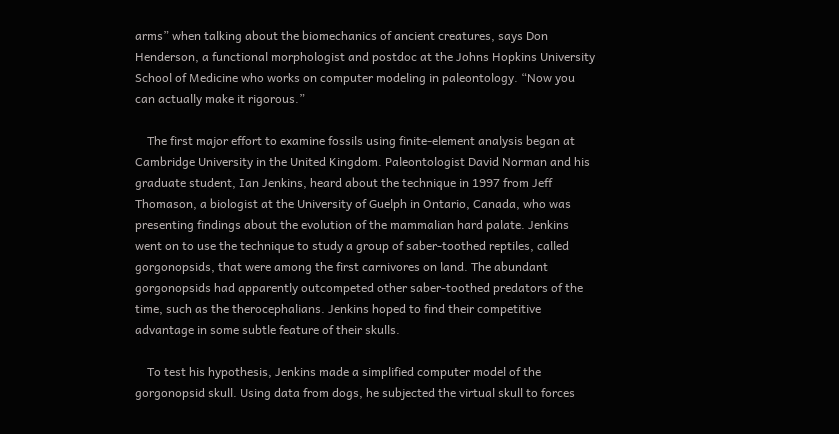arms” when talking about the biomechanics of ancient creatures, says Don Henderson, a functional morphologist and postdoc at the Johns Hopkins University School of Medicine who works on computer modeling in paleontology. “Now you can actually make it rigorous.”

    The first major effort to examine fossils using finite-element analysis began at Cambridge University in the United Kingdom. Paleontologist David Norman and his graduate student, Ian Jenkins, heard about the technique in 1997 from Jeff Thomason, a biologist at the University of Guelph in Ontario, Canada, who was presenting findings about the evolution of the mammalian hard palate. Jenkins went on to use the technique to study a group of saber-toothed reptiles, called gorgonopsids, that were among the first carnivores on land. The abundant gorgonopsids had apparently outcompeted other saber-toothed predators of the time, such as the therocephalians. Jenkins hoped to find their competitive advantage in some subtle feature of their skulls.

    To test his hypothesis, Jenkins made a simplified computer model of the gorgonopsid skull. Using data from dogs, he subjected the virtual skull to forces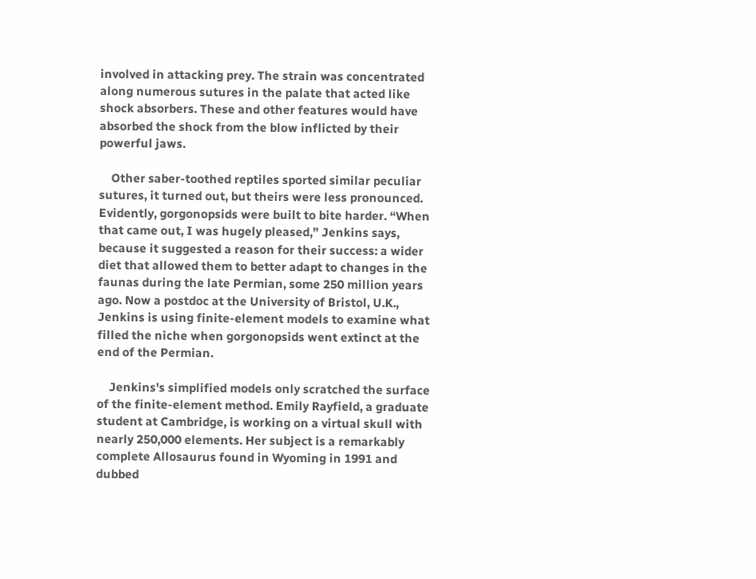involved in attacking prey. The strain was concentrated along numerous sutures in the palate that acted like shock absorbers. These and other features would have absorbed the shock from the blow inflicted by their powerful jaws.

    Other saber-toothed reptiles sported similar peculiar sutures, it turned out, but theirs were less pronounced. Evidently, gorgonopsids were built to bite harder. “When that came out, I was hugely pleased,” Jenkins says, because it suggested a reason for their success: a wider diet that allowed them to better adapt to changes in the faunas during the late Permian, some 250 million years ago. Now a postdoc at the University of Bristol, U.K., Jenkins is using finite-element models to examine what filled the niche when gorgonopsids went extinct at the end of the Permian.

    Jenkins's simplified models only scratched the surface of the finite-element method. Emily Rayfield, a graduate student at Cambridge, is working on a virtual skull with nearly 250,000 elements. Her subject is a remarkably complete Allosaurus found in Wyoming in 1991 and dubbed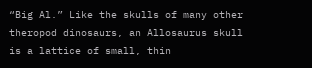“Big Al.” Like the skulls of many other theropod dinosaurs, an Allosaurus skull is a lattice of small, thin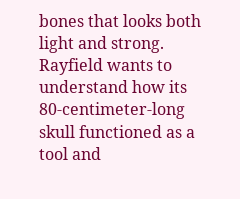bones that looks both light and strong. Rayfield wants to understand how its 80-centimeter-long skull functioned as a tool and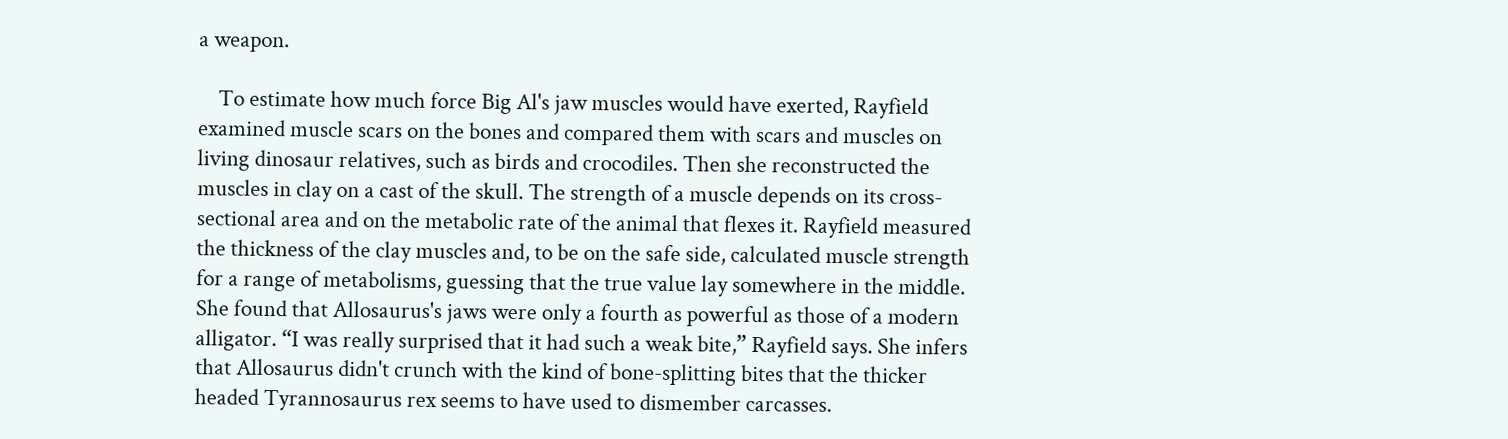a weapon.

    To estimate how much force Big Al's jaw muscles would have exerted, Rayfield examined muscle scars on the bones and compared them with scars and muscles on living dinosaur relatives, such as birds and crocodiles. Then she reconstructed the muscles in clay on a cast of the skull. The strength of a muscle depends on its cross-sectional area and on the metabolic rate of the animal that flexes it. Rayfield measured the thickness of the clay muscles and, to be on the safe side, calculated muscle strength for a range of metabolisms, guessing that the true value lay somewhere in the middle. She found that Allosaurus's jaws were only a fourth as powerful as those of a modern alligator. “I was really surprised that it had such a weak bite,” Rayfield says. She infers that Allosaurus didn't crunch with the kind of bone-splitting bites that the thicker headed Tyrannosaurus rex seems to have used to dismember carcasses.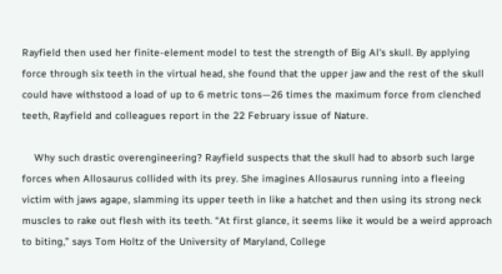Rayfield then used her finite-element model to test the strength of Big Al's skull. By applying force through six teeth in the virtual head, she found that the upper jaw and the rest of the skull could have withstood a load of up to 6 metric tons—26 times the maximum force from clenched teeth, Rayfield and colleagues report in the 22 February issue of Nature.

    Why such drastic overengineering? Rayfield suspects that the skull had to absorb such large forces when Allosaurus collided with its prey. She imagines Allosaurus running into a fleeing victim with jaws agape, slamming its upper teeth in like a hatchet and then using its strong neck muscles to rake out flesh with its teeth. “At first glance, it seems like it would be a weird approach to biting,” says Tom Holtz of the University of Maryland, College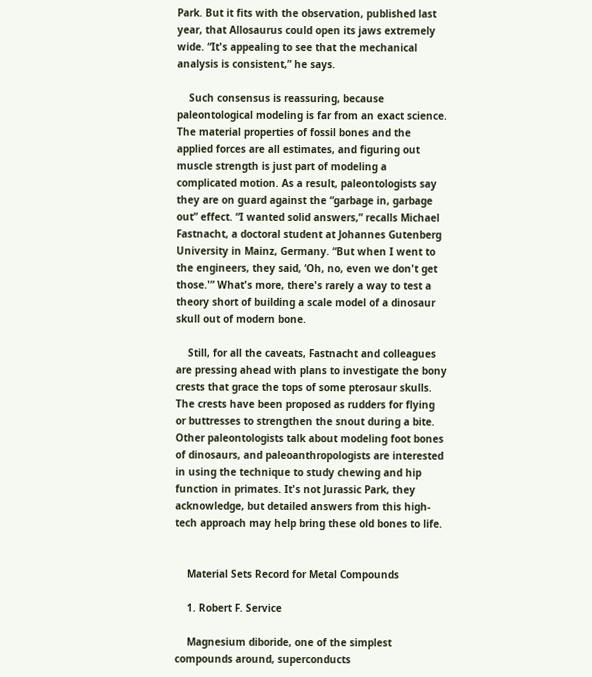Park. But it fits with the observation, published last year, that Allosaurus could open its jaws extremely wide. “It's appealing to see that the mechanical analysis is consistent,” he says.

    Such consensus is reassuring, because paleontological modeling is far from an exact science. The material properties of fossil bones and the applied forces are all estimates, and figuring out muscle strength is just part of modeling a complicated motion. As a result, paleontologists say they are on guard against the “garbage in, garbage out” effect. “I wanted solid answers,” recalls Michael Fastnacht, a doctoral student at Johannes Gutenberg University in Mainz, Germany. “But when I went to the engineers, they said, ‘Oh, no, even we don't get those.'” What's more, there's rarely a way to test a theory short of building a scale model of a dinosaur skull out of modern bone.

    Still, for all the caveats, Fastnacht and colleagues are pressing ahead with plans to investigate the bony crests that grace the tops of some pterosaur skulls. The crests have been proposed as rudders for flying or buttresses to strengthen the snout during a bite. Other paleontologists talk about modeling foot bones of dinosaurs, and paleoanthropologists are interested in using the technique to study chewing and hip function in primates. It's not Jurassic Park, they acknowledge, but detailed answers from this high-tech approach may help bring these old bones to life.


    Material Sets Record for Metal Compounds

    1. Robert F. Service

    Magnesium diboride, one of the simplest compounds around, superconducts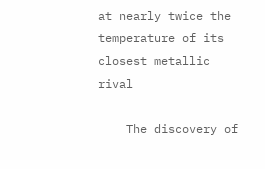at nearly twice the temperature of its closest metallic rival

    The discovery of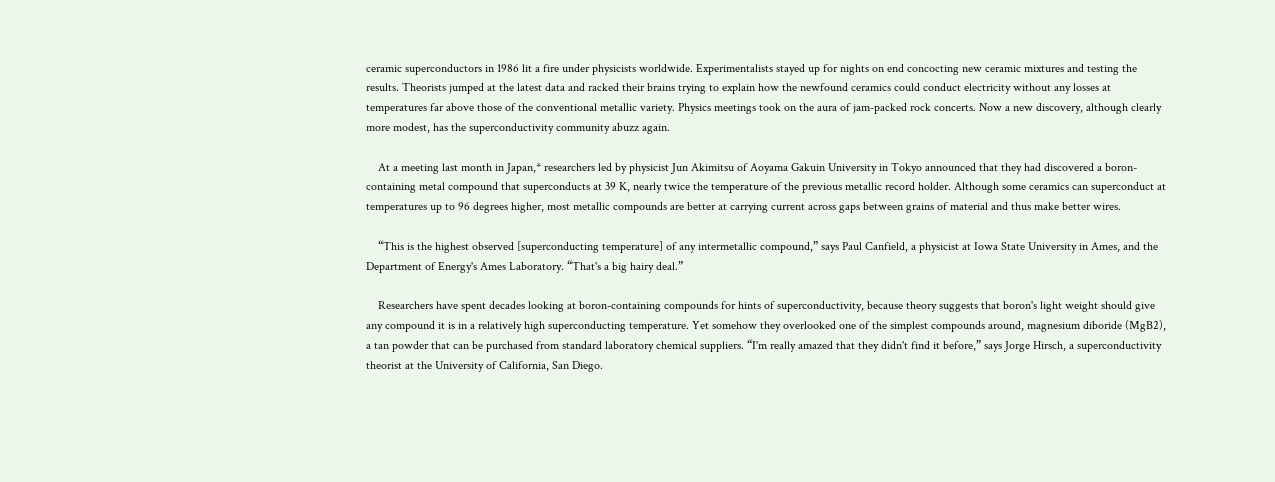ceramic superconductors in 1986 lit a fire under physicists worldwide. Experimentalists stayed up for nights on end concocting new ceramic mixtures and testing the results. Theorists jumped at the latest data and racked their brains trying to explain how the newfound ceramics could conduct electricity without any losses at temperatures far above those of the conventional metallic variety. Physics meetings took on the aura of jam-packed rock concerts. Now a new discovery, although clearly more modest, has the superconductivity community abuzz again.

    At a meeting last month in Japan,* researchers led by physicist Jun Akimitsu of Aoyama Gakuin University in Tokyo announced that they had discovered a boron-containing metal compound that superconducts at 39 K, nearly twice the temperature of the previous metallic record holder. Although some ceramics can superconduct at temperatures up to 96 degrees higher, most metallic compounds are better at carrying current across gaps between grains of material and thus make better wires.

    “This is the highest observed [superconducting temperature] of any intermetallic compound,” says Paul Canfield, a physicist at Iowa State University in Ames, and the Department of Energy's Ames Laboratory. “That's a big hairy deal.”

    Researchers have spent decades looking at boron-containing compounds for hints of superconductivity, because theory suggests that boron's light weight should give any compound it is in a relatively high superconducting temperature. Yet somehow they overlooked one of the simplest compounds around, magnesium diboride (MgB2), a tan powder that can be purchased from standard laboratory chemical suppliers. “I'm really amazed that they didn't find it before,” says Jorge Hirsch, a superconductivity theorist at the University of California, San Diego.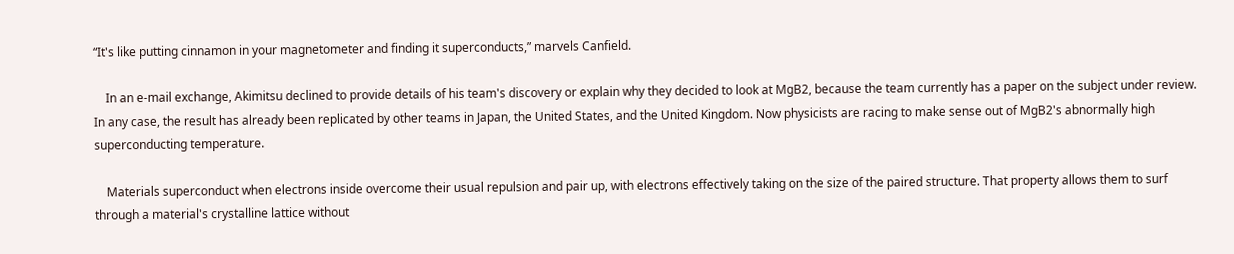“It's like putting cinnamon in your magnetometer and finding it superconducts,” marvels Canfield.

    In an e-mail exchange, Akimitsu declined to provide details of his team's discovery or explain why they decided to look at MgB2, because the team currently has a paper on the subject under review. In any case, the result has already been replicated by other teams in Japan, the United States, and the United Kingdom. Now physicists are racing to make sense out of MgB2's abnormally high superconducting temperature.

    Materials superconduct when electrons inside overcome their usual repulsion and pair up, with electrons effectively taking on the size of the paired structure. That property allows them to surf through a material's crystalline lattice without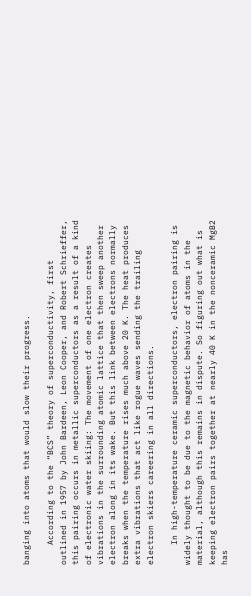banging into atoms that would slow their progress.

    According to the “BCS” theory of superconductivity, first outlined in 1957 by John Bardeen, Leon Cooper, and Robert Schrieffer, this pairing occurs in metallic superconductors as a result of a kind of electronic water skiing: The movement of one electron creates vibrations in the surrounding atomic lattice that then sweep another electron along in its wake. But this link between electrons normally breaks when the temperature rises much above 20 K. The heat produces extra vibrations that act like rogue waves sending the trailing electron skiers careering in all directions.

    In high-temperature ceramic superconductors, electron pairing is widely thought to be due to the magnetic behavior of atoms in the material, although this remains in dispute. So figuring out what is keeping electron pairs together at nearly 40 K in the nonceramic MgB2 has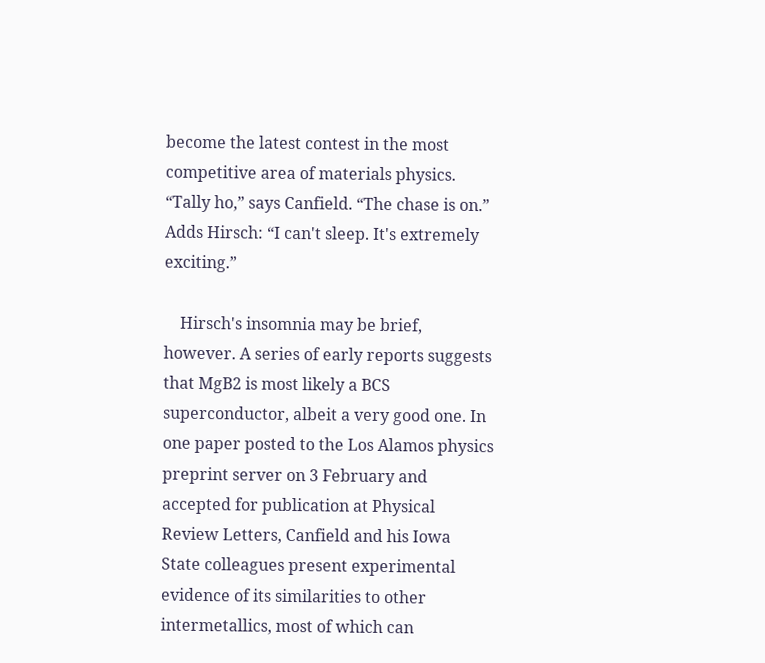become the latest contest in the most competitive area of materials physics. “Tally ho,” says Canfield. “The chase is on.” Adds Hirsch: “I can't sleep. It's extremely exciting.”

    Hirsch's insomnia may be brief, however. A series of early reports suggests that MgB2 is most likely a BCS superconductor, albeit a very good one. In one paper posted to the Los Alamos physics preprint server on 3 February and accepted for publication at Physical Review Letters, Canfield and his Iowa State colleagues present experimental evidence of its similarities to other intermetallics, most of which can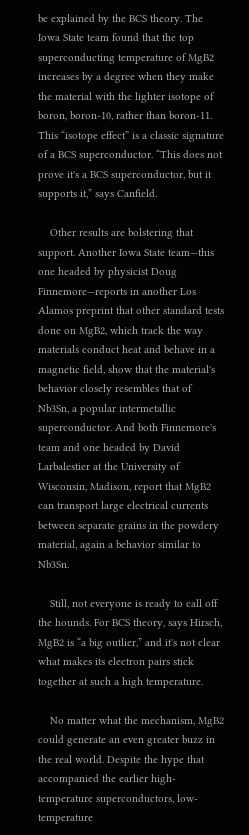be explained by the BCS theory. The Iowa State team found that the top superconducting temperature of MgB2 increases by a degree when they make the material with the lighter isotope of boron, boron-10, rather than boron-11. This “isotope effect” is a classic signature of a BCS superconductor. “This does not prove it's a BCS superconductor, but it supports it,” says Canfield.

    Other results are bolstering that support. Another Iowa State team—this one headed by physicist Doug Finnemore—reports in another Los Alamos preprint that other standard tests done on MgB2, which track the way materials conduct heat and behave in a magnetic field, show that the material's behavior closely resembles that of Nb3Sn, a popular intermetallic superconductor. And both Finnemore's team and one headed by David Larbalestier at the University of Wisconsin, Madison, report that MgB2 can transport large electrical currents between separate grains in the powdery material, again a behavior similar to Nb3Sn.

    Still, not everyone is ready to call off the hounds. For BCS theory, says Hirsch, MgB2 is “a big outlier,” and it's not clear what makes its electron pairs stick together at such a high temperature.

    No matter what the mechanism, MgB2 could generate an even greater buzz in the real world. Despite the hype that accompanied the earlier high-temperature superconductors, low-temperature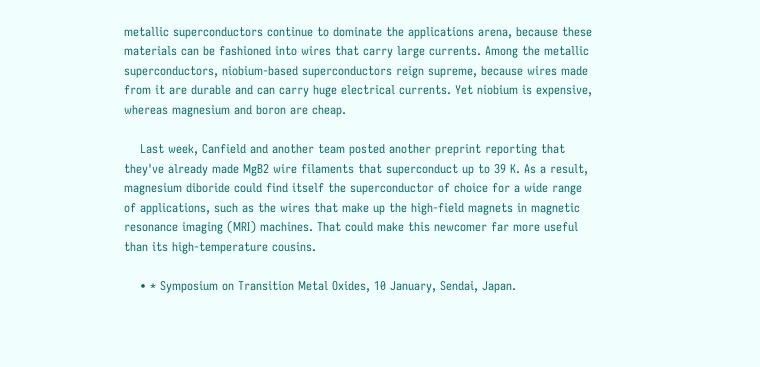metallic superconductors continue to dominate the applications arena, because these materials can be fashioned into wires that carry large currents. Among the metallic superconductors, niobium-based superconductors reign supreme, because wires made from it are durable and can carry huge electrical currents. Yet niobium is expensive, whereas magnesium and boron are cheap.

    Last week, Canfield and another team posted another preprint reporting that they've already made MgB2 wire filaments that superconduct up to 39 K. As a result, magnesium diboride could find itself the superconductor of choice for a wide range of applications, such as the wires that make up the high-field magnets in magnetic resonance imaging (MRI) machines. That could make this newcomer far more useful than its high-temperature cousins.

    • * Symposium on Transition Metal Oxides, 10 January, Sendai, Japan.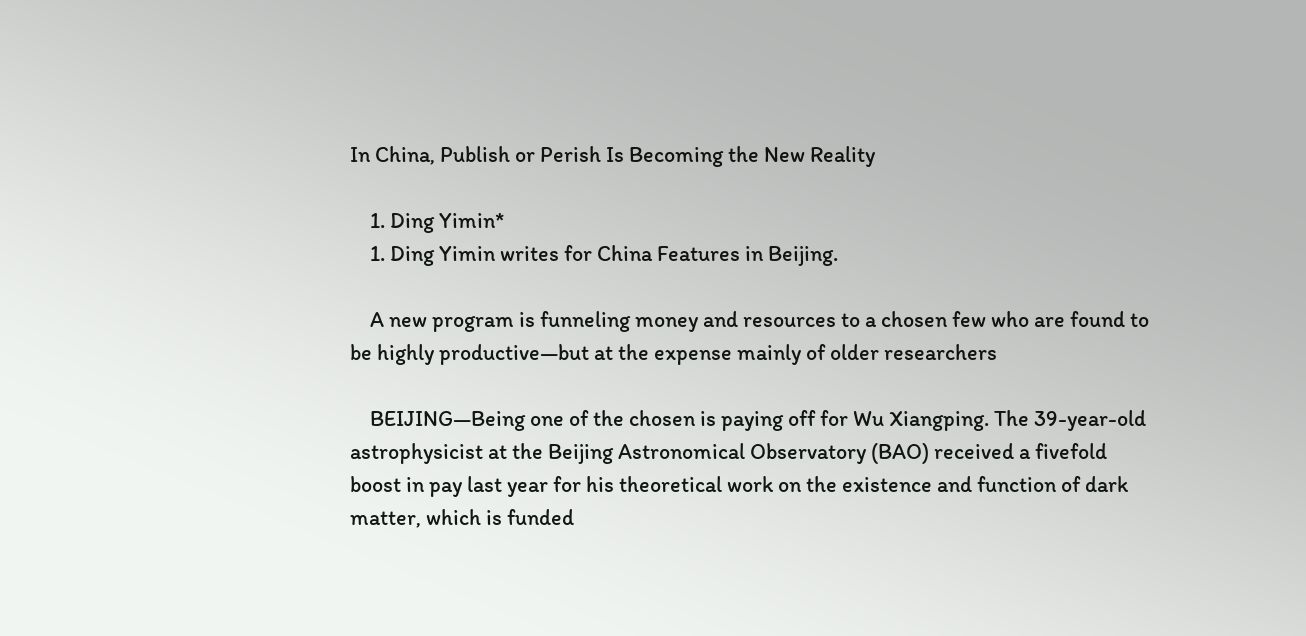In China, Publish or Perish Is Becoming the New Reality

    1. Ding Yimin*
    1. Ding Yimin writes for China Features in Beijing.

    A new program is funneling money and resources to a chosen few who are found to be highly productive—but at the expense mainly of older researchers

    BEIJING—Being one of the chosen is paying off for Wu Xiangping. The 39-year-old astrophysicist at the Beijing Astronomical Observatory (BAO) received a fivefold boost in pay last year for his theoretical work on the existence and function of dark matter, which is funded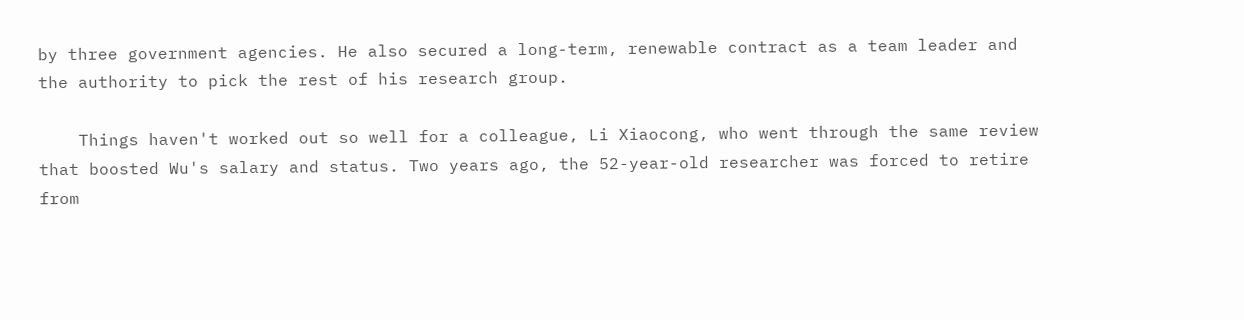by three government agencies. He also secured a long-term, renewable contract as a team leader and the authority to pick the rest of his research group.

    Things haven't worked out so well for a colleague, Li Xiaocong, who went through the same review that boosted Wu's salary and status. Two years ago, the 52-year-old researcher was forced to retire from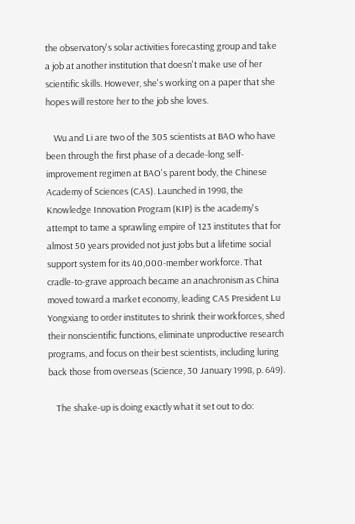the observatory's solar activities forecasting group and take a job at another institution that doesn't make use of her scientific skills. However, she's working on a paper that she hopes will restore her to the job she loves.

    Wu and Li are two of the 305 scientists at BAO who have been through the first phase of a decade-long self-improvement regimen at BAO's parent body, the Chinese Academy of Sciences (CAS). Launched in 1998, the Knowledge Innovation Program (KIP) is the academy's attempt to tame a sprawling empire of 123 institutes that for almost 50 years provided not just jobs but a lifetime social support system for its 40,000-member workforce. That cradle-to-grave approach became an anachronism as China moved toward a market economy, leading CAS President Lu Yongxiang to order institutes to shrink their workforces, shed their nonscientific functions, eliminate unproductive research programs, and focus on their best scientists, including luring back those from overseas (Science, 30 January 1998, p. 649).

    The shake-up is doing exactly what it set out to do: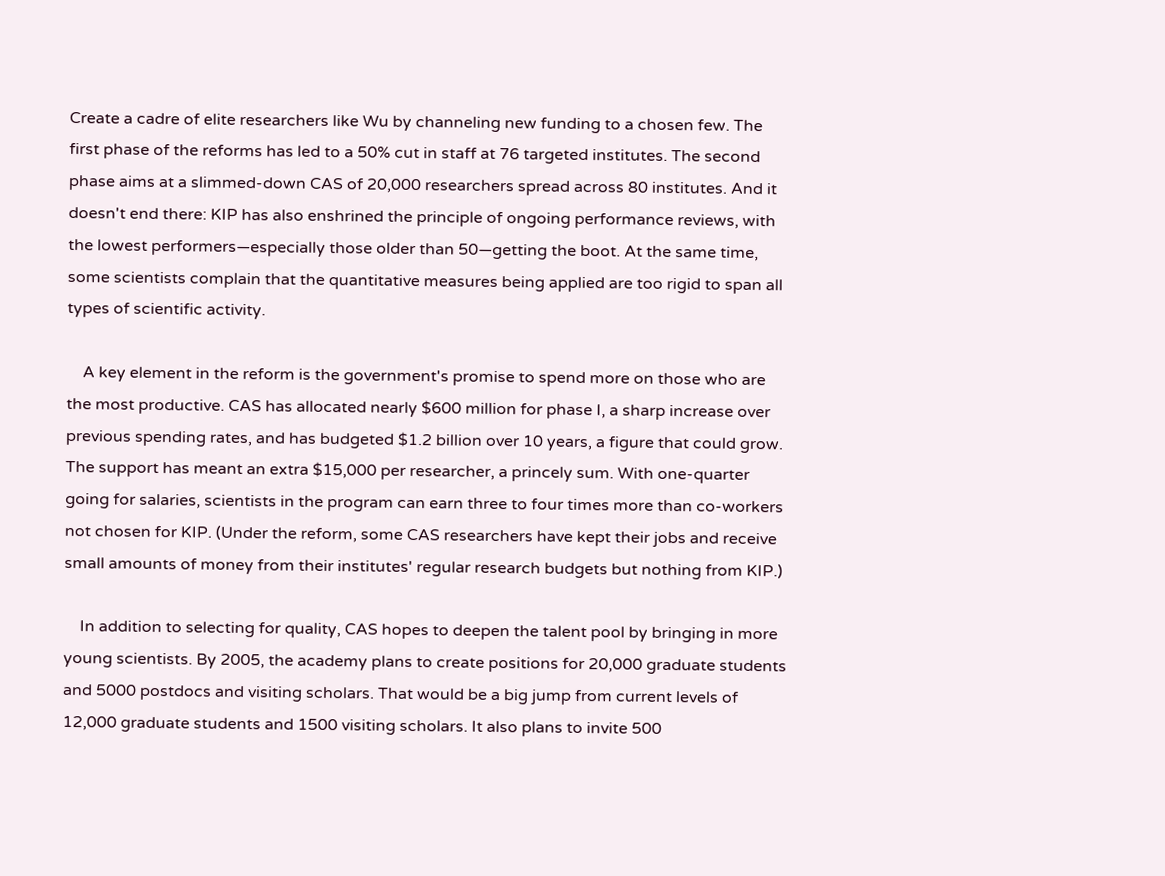Create a cadre of elite researchers like Wu by channeling new funding to a chosen few. The first phase of the reforms has led to a 50% cut in staff at 76 targeted institutes. The second phase aims at a slimmed-down CAS of 20,000 researchers spread across 80 institutes. And it doesn't end there: KIP has also enshrined the principle of ongoing performance reviews, with the lowest performers—especially those older than 50—getting the boot. At the same time, some scientists complain that the quantitative measures being applied are too rigid to span all types of scientific activity.

    A key element in the reform is the government's promise to spend more on those who are the most productive. CAS has allocated nearly $600 million for phase I, a sharp increase over previous spending rates, and has budgeted $1.2 billion over 10 years, a figure that could grow. The support has meant an extra $15,000 per researcher, a princely sum. With one-quarter going for salaries, scientists in the program can earn three to four times more than co-workers not chosen for KIP. (Under the reform, some CAS researchers have kept their jobs and receive small amounts of money from their institutes' regular research budgets but nothing from KIP.)

    In addition to selecting for quality, CAS hopes to deepen the talent pool by bringing in more young scientists. By 2005, the academy plans to create positions for 20,000 graduate students and 5000 postdocs and visiting scholars. That would be a big jump from current levels of 12,000 graduate students and 1500 visiting scholars. It also plans to invite 500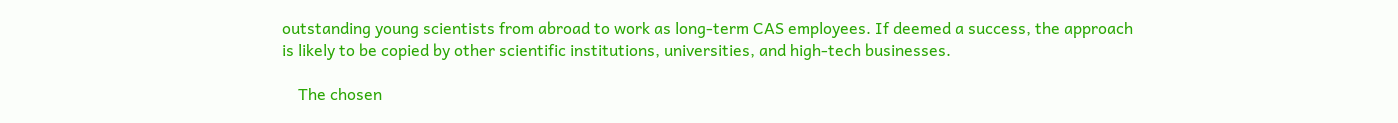outstanding young scientists from abroad to work as long-term CAS employees. If deemed a success, the approach is likely to be copied by other scientific institutions, universities, and high-tech businesses.

    The chosen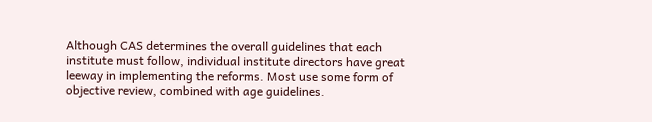Although CAS determines the overall guidelines that each institute must follow, individual institute directors have great leeway in implementing the reforms. Most use some form of objective review, combined with age guidelines.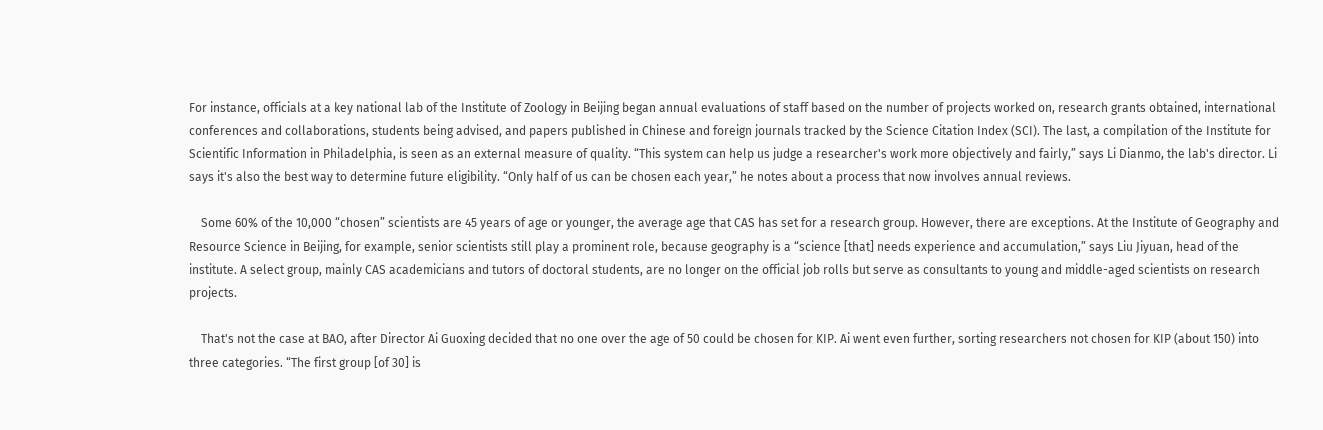For instance, officials at a key national lab of the Institute of Zoology in Beijing began annual evaluations of staff based on the number of projects worked on, research grants obtained, international conferences and collaborations, students being advised, and papers published in Chinese and foreign journals tracked by the Science Citation Index (SCI). The last, a compilation of the Institute for Scientific Information in Philadelphia, is seen as an external measure of quality. “This system can help us judge a researcher's work more objectively and fairly,” says Li Dianmo, the lab's director. Li says it's also the best way to determine future eligibility. “Only half of us can be chosen each year,” he notes about a process that now involves annual reviews.

    Some 60% of the 10,000 “chosen” scientists are 45 years of age or younger, the average age that CAS has set for a research group. However, there are exceptions. At the Institute of Geography and Resource Science in Beijing, for example, senior scientists still play a prominent role, because geography is a “science [that] needs experience and accumulation,” says Liu Jiyuan, head of the institute. A select group, mainly CAS academicians and tutors of doctoral students, are no longer on the official job rolls but serve as consultants to young and middle-aged scientists on research projects.

    That's not the case at BAO, after Director Ai Guoxing decided that no one over the age of 50 could be chosen for KIP. Ai went even further, sorting researchers not chosen for KIP (about 150) into three categories. “The first group [of 30] is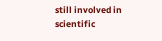still involved in scientific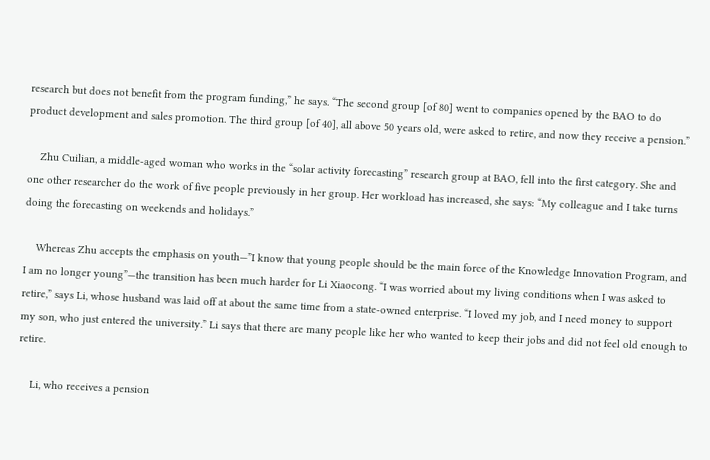research but does not benefit from the program funding,” he says. “The second group [of 80] went to companies opened by the BAO to do product development and sales promotion. The third group [of 40], all above 50 years old, were asked to retire, and now they receive a pension.”

    Zhu Cuilian, a middle-aged woman who works in the “solar activity forecasting” research group at BAO, fell into the first category. She and one other researcher do the work of five people previously in her group. Her workload has increased, she says: “My colleague and I take turns doing the forecasting on weekends and holidays.”

    Whereas Zhu accepts the emphasis on youth—”I know that young people should be the main force of the Knowledge Innovation Program, and I am no longer young”—the transition has been much harder for Li Xiaocong. “I was worried about my living conditions when I was asked to retire,” says Li, whose husband was laid off at about the same time from a state-owned enterprise. “I loved my job, and I need money to support my son, who just entered the university.” Li says that there are many people like her who wanted to keep their jobs and did not feel old enough to retire.

    Li, who receives a pension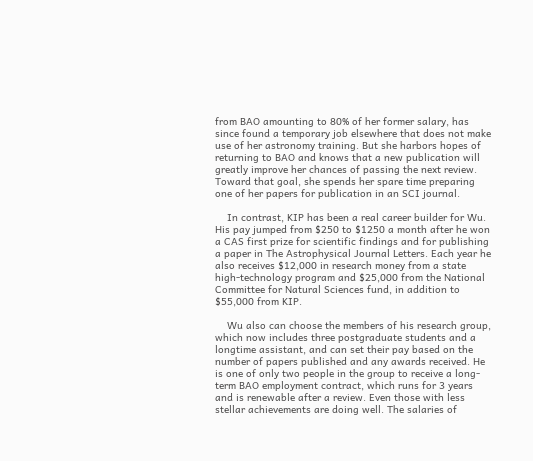from BAO amounting to 80% of her former salary, has since found a temporary job elsewhere that does not make use of her astronomy training. But she harbors hopes of returning to BAO and knows that a new publication will greatly improve her chances of passing the next review. Toward that goal, she spends her spare time preparing one of her papers for publication in an SCI journal.

    In contrast, KIP has been a real career builder for Wu. His pay jumped from $250 to $1250 a month after he won a CAS first prize for scientific findings and for publishing a paper in The Astrophysical Journal Letters. Each year he also receives $12,000 in research money from a state high-technology program and $25,000 from the National Committee for Natural Sciences fund, in addition to $55,000 from KIP.

    Wu also can choose the members of his research group, which now includes three postgraduate students and a longtime assistant, and can set their pay based on the number of papers published and any awards received. He is one of only two people in the group to receive a long-term BAO employment contract, which runs for 3 years and is renewable after a review. Even those with less stellar achievements are doing well. The salaries of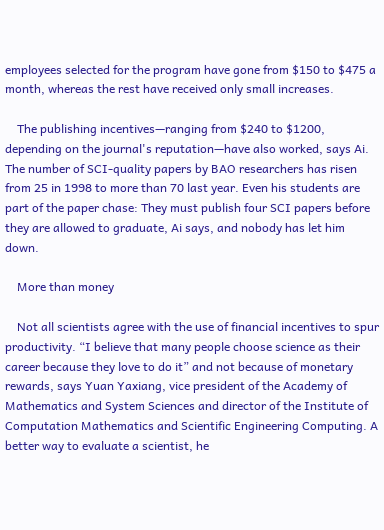employees selected for the program have gone from $150 to $475 a month, whereas the rest have received only small increases.

    The publishing incentives—ranging from $240 to $1200, depending on the journal's reputation—have also worked, says Ai. The number of SCI-quality papers by BAO researchers has risen from 25 in 1998 to more than 70 last year. Even his students are part of the paper chase: They must publish four SCI papers before they are allowed to graduate, Ai says, and nobody has let him down.

    More than money

    Not all scientists agree with the use of financial incentives to spur productivity. “I believe that many people choose science as their career because they love to do it” and not because of monetary rewards, says Yuan Yaxiang, vice president of the Academy of Mathematics and System Sciences and director of the Institute of Computation Mathematics and Scientific Engineering Computing. A better way to evaluate a scientist, he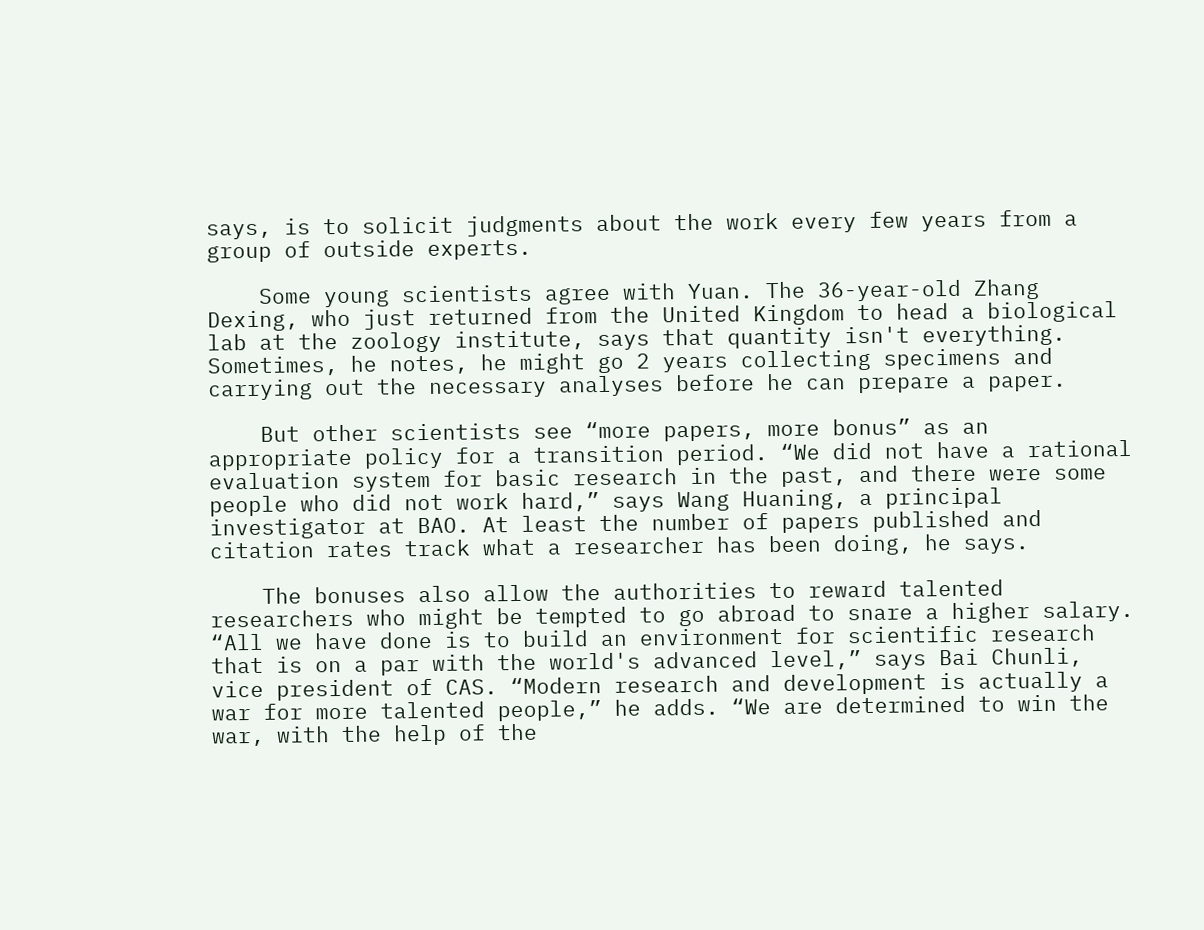says, is to solicit judgments about the work every few years from a group of outside experts.

    Some young scientists agree with Yuan. The 36-year-old Zhang Dexing, who just returned from the United Kingdom to head a biological lab at the zoology institute, says that quantity isn't everything. Sometimes, he notes, he might go 2 years collecting specimens and carrying out the necessary analyses before he can prepare a paper.

    But other scientists see “more papers, more bonus” as an appropriate policy for a transition period. “We did not have a rational evaluation system for basic research in the past, and there were some people who did not work hard,” says Wang Huaning, a principal investigator at BAO. At least the number of papers published and citation rates track what a researcher has been doing, he says.

    The bonuses also allow the authorities to reward talented researchers who might be tempted to go abroad to snare a higher salary. “All we have done is to build an environment for scientific research that is on a par with the world's advanced level,” says Bai Chunli, vice president of CAS. “Modern research and development is actually a war for more talented people,” he adds. “We are determined to win the war, with the help of the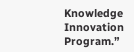Knowledge Innovation Program.”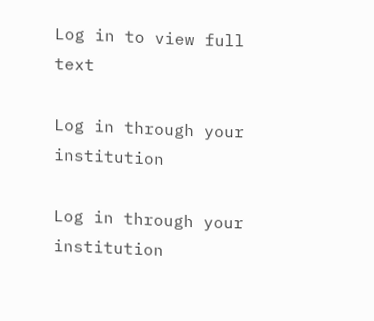Log in to view full text

Log in through your institution

Log in through your institution